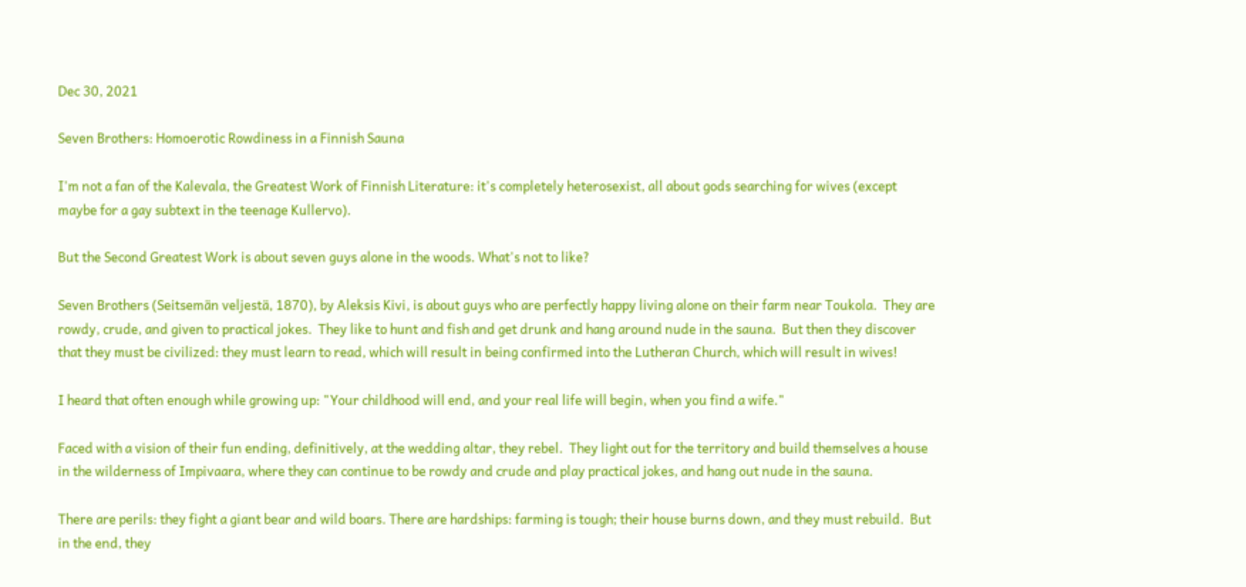Dec 30, 2021

Seven Brothers: Homoerotic Rowdiness in a Finnish Sauna

I'm not a fan of the Kalevala, the Greatest Work of Finnish Literature: it's completely heterosexist, all about gods searching for wives (except maybe for a gay subtext in the teenage Kullervo).

But the Second Greatest Work is about seven guys alone in the woods. What's not to like?

Seven Brothers (Seitsemän veljestä, 1870), by Aleksis Kivi, is about guys who are perfectly happy living alone on their farm near Toukola.  They are rowdy, crude, and given to practical jokes.  They like to hunt and fish and get drunk and hang around nude in the sauna.  But then they discover that they must be civilized: they must learn to read, which will result in being confirmed into the Lutheran Church, which will result in wives!

I heard that often enough while growing up: "Your childhood will end, and your real life will begin, when you find a wife."

Faced with a vision of their fun ending, definitively, at the wedding altar, they rebel.  They light out for the territory and build themselves a house in the wilderness of Impivaara, where they can continue to be rowdy and crude and play practical jokes, and hang out nude in the sauna.

There are perils: they fight a giant bear and wild boars. There are hardships: farming is tough; their house burns down, and they must rebuild.  But in the end, they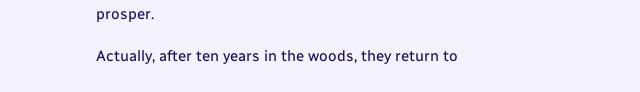prosper.

Actually, after ten years in the woods, they return to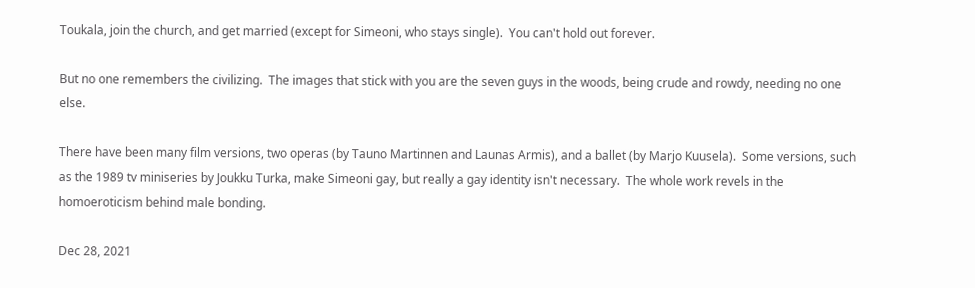Toukala, join the church, and get married (except for Simeoni, who stays single).  You can't hold out forever.

But no one remembers the civilizing.  The images that stick with you are the seven guys in the woods, being crude and rowdy, needing no one else.

There have been many film versions, two operas (by Tauno Martinnen and Launas Armis), and a ballet (by Marjo Kuusela).  Some versions, such as the 1989 tv miniseries by Joukku Turka, make Simeoni gay, but really a gay identity isn't necessary.  The whole work revels in the homoeroticism behind male bonding.

Dec 28, 2021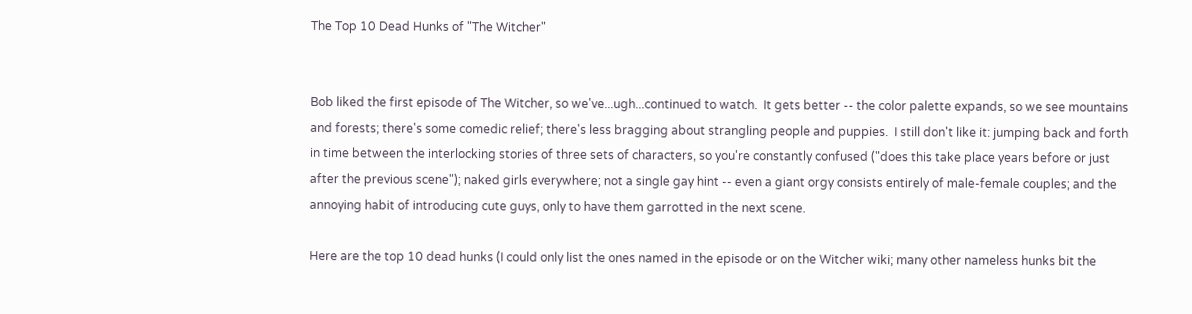The Top 10 Dead Hunks of "The Witcher"


Bob liked the first episode of The Witcher, so we've...ugh...continued to watch.  It gets better -- the color palette expands, so we see mountains and forests; there's some comedic relief; there's less bragging about strangling people and puppies.  I still don't like it: jumping back and forth in time between the interlocking stories of three sets of characters, so you're constantly confused ("does this take place years before or just after the previous scene"); naked girls everywhere; not a single gay hint -- even a giant orgy consists entirely of male-female couples; and the annoying habit of introducing cute guys, only to have them garrotted in the next scene.

Here are the top 10 dead hunks (I could only list the ones named in the episode or on the Witcher wiki; many other nameless hunks bit the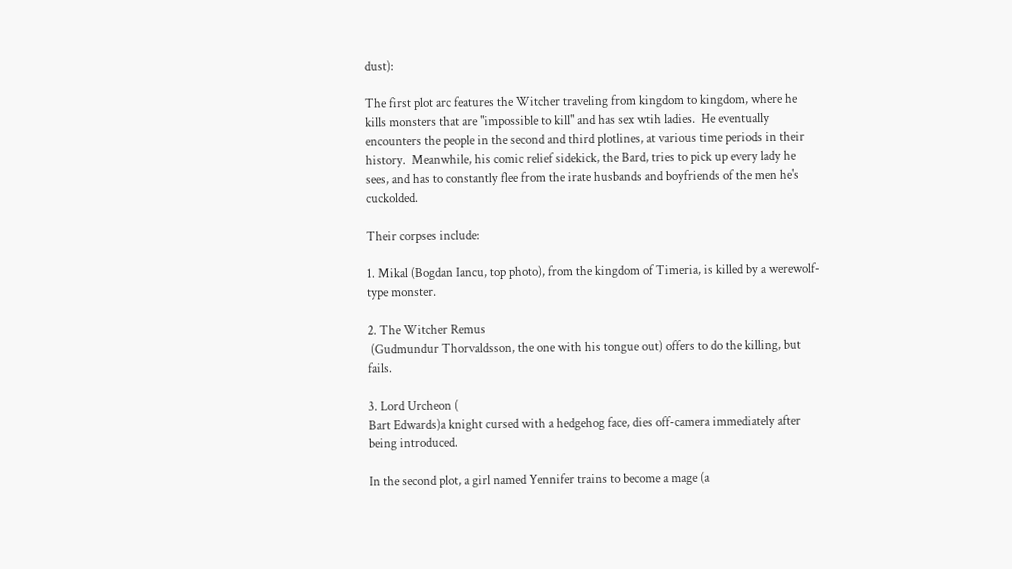dust):

The first plot arc features the Witcher traveling from kingdom to kingdom, where he kills monsters that are "impossible to kill" and has sex wtih ladies.  He eventually encounters the people in the second and third plotlines, at various time periods in their history.  Meanwhile, his comic relief sidekick, the Bard, tries to pick up every lady he sees, and has to constantly flee from the irate husbands and boyfriends of the men he's cuckolded.

Their corpses include:

1. Mikal (Bogdan Iancu, top photo), from the kingdom of Timeria, is killed by a werewolf-type monster.

2. The Witcher Remus
 (Gudmundur Thorvaldsson, the one with his tongue out) offers to do the killing, but fails.

3. Lord Urcheon (
Bart Edwards)a knight cursed with a hedgehog face, dies off-camera immediately after being introduced.

In the second plot, a girl named Yennifer trains to become a mage (a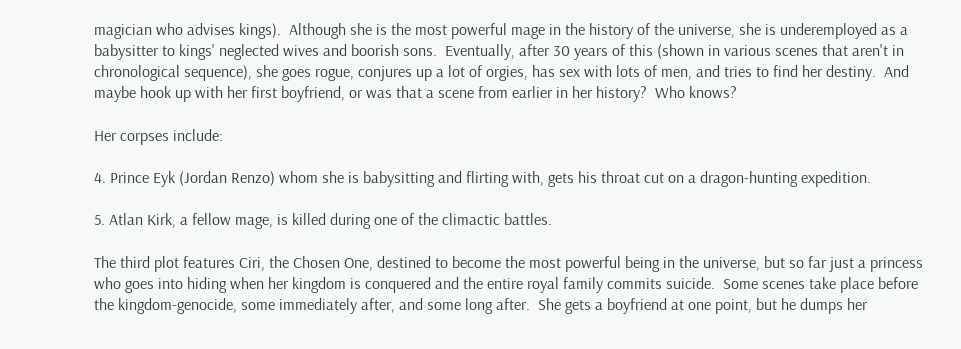magician who advises kings).  Although she is the most powerful mage in the history of the universe, she is underemployed as a babysitter to kings' neglected wives and boorish sons.  Eventually, after 30 years of this (shown in various scenes that aren't in chronological sequence), she goes rogue, conjures up a lot of orgies, has sex with lots of men, and tries to find her destiny.  And maybe hook up with her first boyfriend, or was that a scene from earlier in her history?  Who knows?

Her corpses include:

4. Prince Eyk (Jordan Renzo) whom she is babysitting and flirting with, gets his throat cut on a dragon-hunting expedition.

5. Atlan Kirk, a fellow mage, is killed during one of the climactic battles.

The third plot features Ciri, the Chosen One, destined to become the most powerful being in the universe, but so far just a princess who goes into hiding when her kingdom is conquered and the entire royal family commits suicide.  Some scenes take place before the kingdom-genocide, some immediately after, and some long after.  She gets a boyfriend at one point, but he dumps her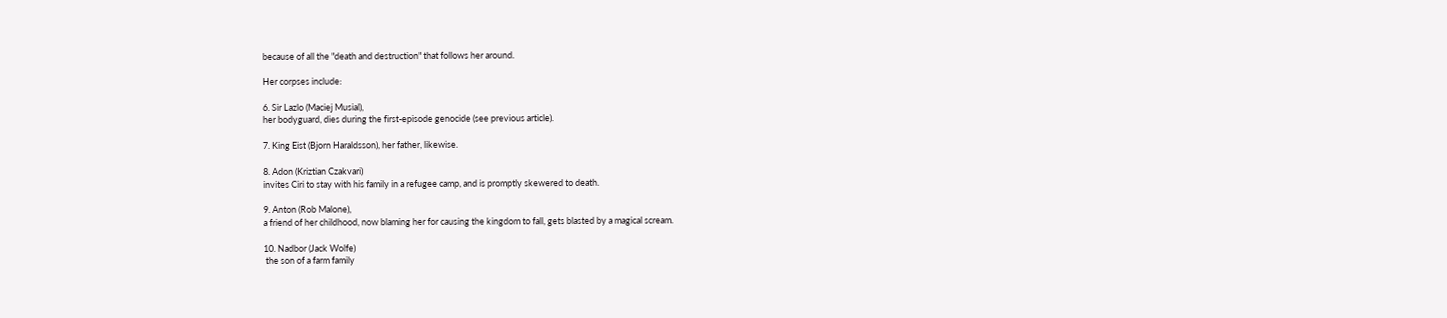because of all the "death and destruction" that follows her around.

Her corpses include:

6. Sir Lazlo (Maciej Musial),
her bodyguard, dies during the first-episode genocide (see previous article).

7. King Eist (Bjorn Haraldsson), her father, likewise.

8. Adon (Kriztian Czakvari)
invites Ciri to stay with his family in a refugee camp, and is promptly skewered to death.

9. Anton (Rob Malone),
a friend of her childhood, now blaming her for causing the kingdom to fall, gets blasted by a magical scream.

10. Nadbor (Jack Wolfe)
 the son of a farm family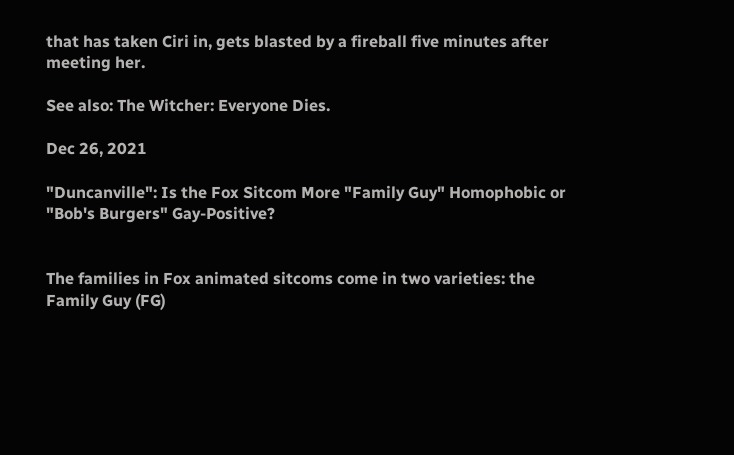that has taken Ciri in, gets blasted by a fireball five minutes after meeting her.

See also: The Witcher: Everyone Dies.

Dec 26, 2021

"Duncanville": Is the Fox Sitcom More "Family Guy" Homophobic or "Bob's Burgers" Gay-Positive?


The families in Fox animated sitcoms come in two varieties: the Family Guy (FG)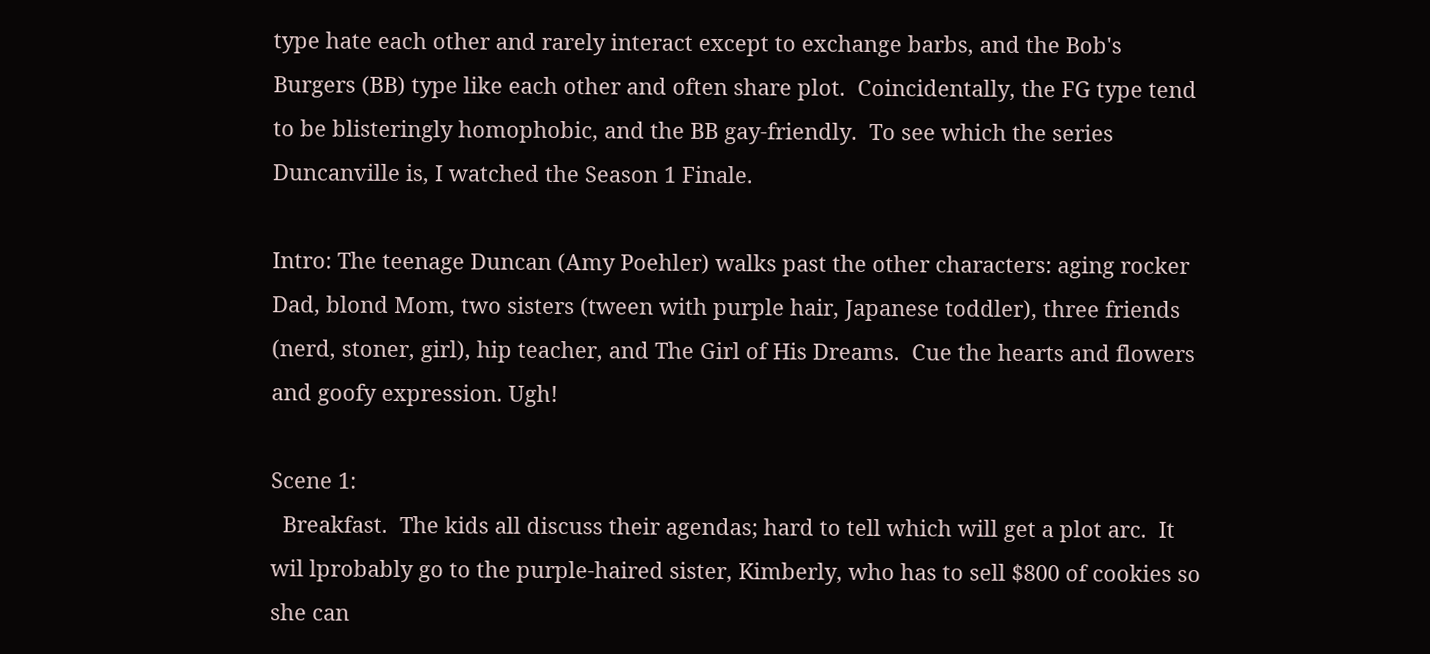type hate each other and rarely interact except to exchange barbs, and the Bob's Burgers (BB) type like each other and often share plot.  Coincidentally, the FG type tend to be blisteringly homophobic, and the BB gay-friendly.  To see which the series Duncanville is, I watched the Season 1 Finale.

Intro: The teenage Duncan (Amy Poehler) walks past the other characters: aging rocker Dad, blond Mom, two sisters (tween with purple hair, Japanese toddler), three friends (nerd, stoner, girl), hip teacher, and The Girl of His Dreams.  Cue the hearts and flowers and goofy expression. Ugh!

Scene 1:
  Breakfast.  The kids all discuss their agendas; hard to tell which will get a plot arc.  It wil lprobably go to the purple-haired sister, Kimberly, who has to sell $800 of cookies so she can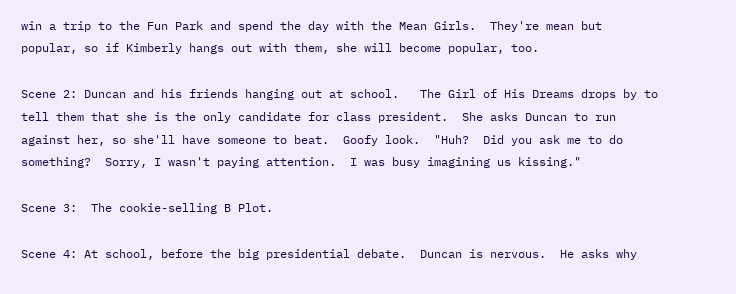win a trip to the Fun Park and spend the day with the Mean Girls.  They're mean but popular, so if Kimberly hangs out with them, she will become popular, too.

Scene 2: Duncan and his friends hanging out at school.   The Girl of His Dreams drops by to tell them that she is the only candidate for class president.  She asks Duncan to run against her, so she'll have someone to beat.  Goofy look.  "Huh?  Did you ask me to do something?  Sorry, I wasn't paying attention.  I was busy imagining us kissing."

Scene 3:  The cookie-selling B Plot.

Scene 4: At school, before the big presidential debate.  Duncan is nervous.  He asks why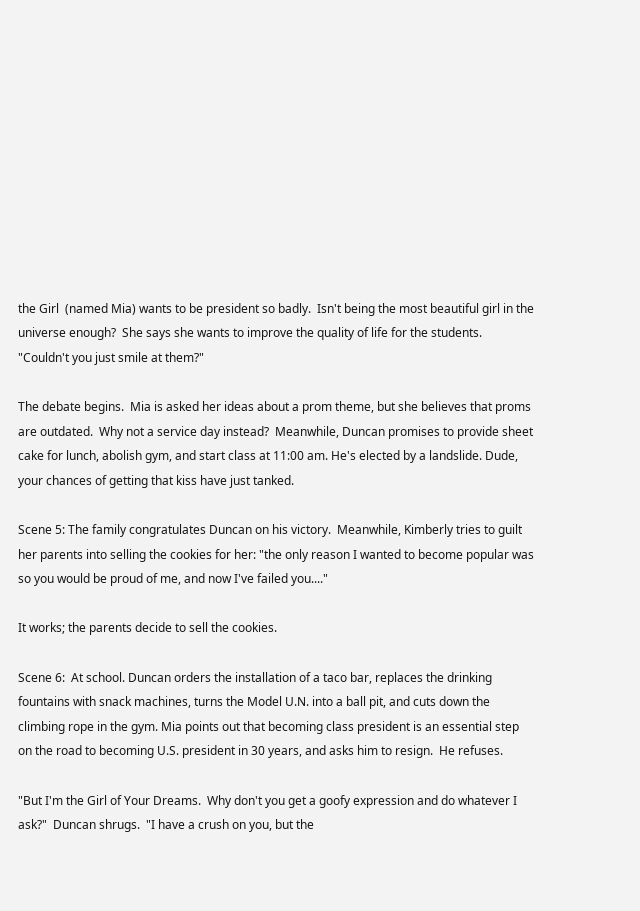the Girl  (named Mia) wants to be president so badly.  Isn't being the most beautiful girl in the universe enough?  She says she wants to improve the quality of life for the students.  "Couldn't you just smile at them?"

The debate begins.  Mia is asked her ideas about a prom theme, but she believes that proms are outdated.  Why not a service day instead?  Meanwhile, Duncan promises to provide sheet cake for lunch, abolish gym, and start class at 11:00 am. He's elected by a landslide. Dude, your chances of getting that kiss have just tanked.

Scene 5: The family congratulates Duncan on his victory.  Meanwhile, Kimberly tries to guilt her parents into selling the cookies for her: "the only reason I wanted to become popular was so you would be proud of me, and now I've failed you...."

It works; the parents decide to sell the cookies.

Scene 6:  At school. Duncan orders the installation of a taco bar, replaces the drinking fountains with snack machines, turns the Model U.N. into a ball pit, and cuts down the climbing rope in the gym. Mia points out that becoming class president is an essential step on the road to becoming U.S. president in 30 years, and asks him to resign.  He refuses.

"But I'm the Girl of Your Dreams.  Why don't you get a goofy expression and do whatever I ask?"  Duncan shrugs.  "I have a crush on you, but the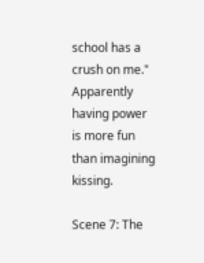school has a crush on me."  Apparently having power is more fun than imagining kissing.

Scene 7: The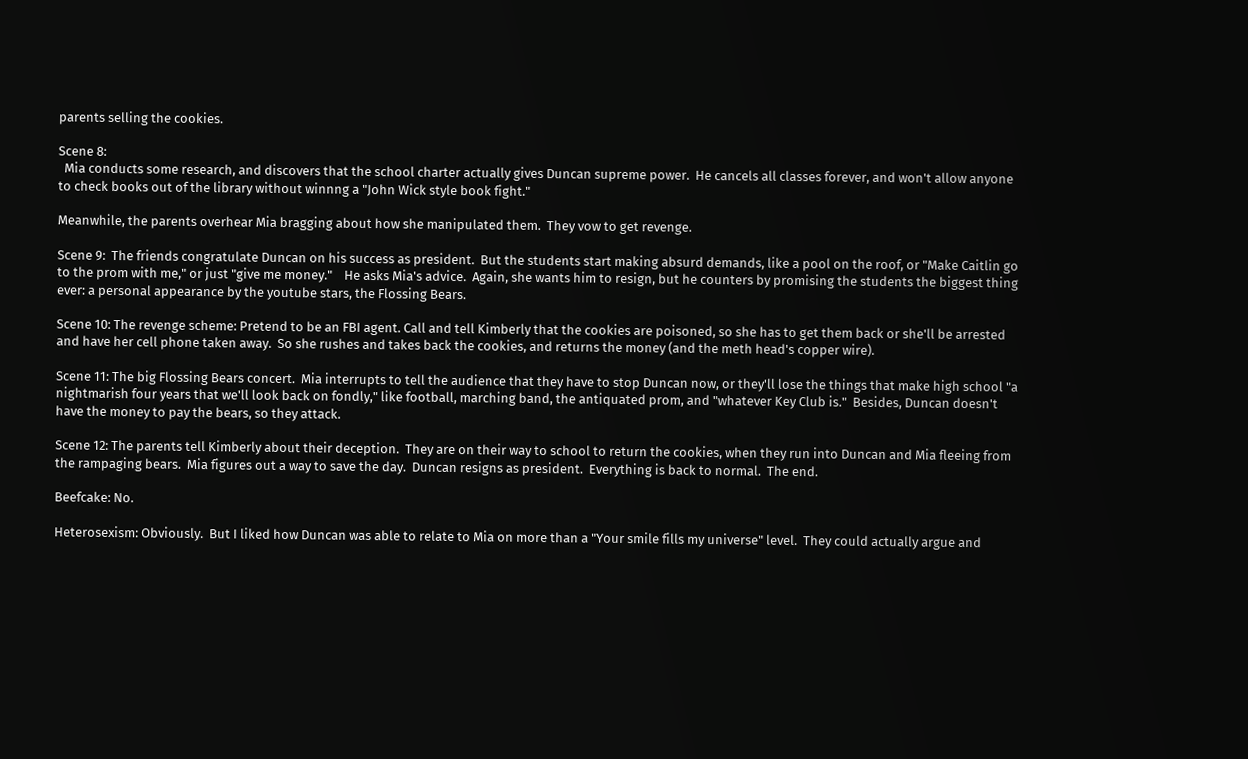parents selling the cookies.

Scene 8:
  Mia conducts some research, and discovers that the school charter actually gives Duncan supreme power.  He cancels all classes forever, and won't allow anyone to check books out of the library without winnng a "John Wick style book fight."

Meanwhile, the parents overhear Mia bragging about how she manipulated them.  They vow to get revenge.

Scene 9:  The friends congratulate Duncan on his success as president.  But the students start making absurd demands, like a pool on the roof, or "Make Caitlin go to the prom with me," or just "give me money."    He asks Mia's advice.  Again, she wants him to resign, but he counters by promising the students the biggest thing ever: a personal appearance by the youtube stars, the Flossing Bears.

Scene 10: The revenge scheme: Pretend to be an FBI agent. Call and tell Kimberly that the cookies are poisoned, so she has to get them back or she'll be arrested and have her cell phone taken away.  So she rushes and takes back the cookies, and returns the money (and the meth head's copper wire).

Scene 11: The big Flossing Bears concert.  Mia interrupts to tell the audience that they have to stop Duncan now, or they'll lose the things that make high school "a nightmarish four years that we'll look back on fondly," like football, marching band, the antiquated prom, and "whatever Key Club is."  Besides, Duncan doesn't have the money to pay the bears, so they attack.

Scene 12: The parents tell Kimberly about their deception.  They are on their way to school to return the cookies, when they run into Duncan and Mia fleeing from the rampaging bears.  Mia figures out a way to save the day.  Duncan resigns as president.  Everything is back to normal.  The end.

Beefcake: No.

Heterosexism: Obviously.  But I liked how Duncan was able to relate to Mia on more than a "Your smile fills my universe" level.  They could actually argue and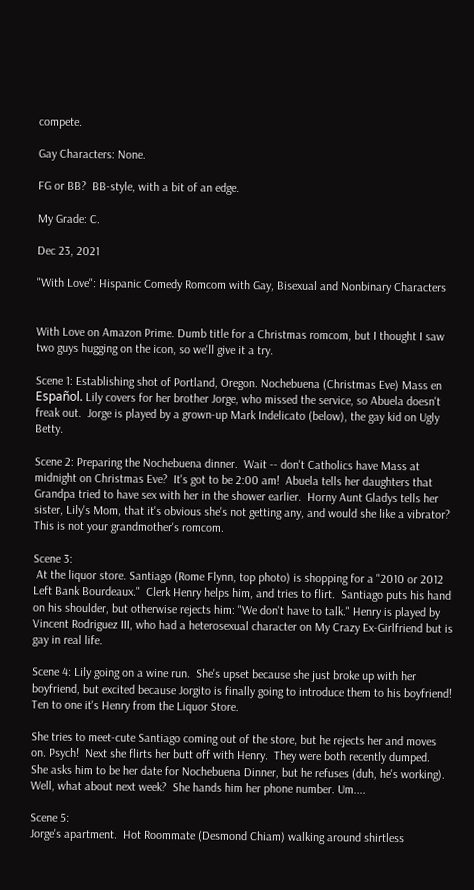compete.

Gay Characters: None.

FG or BB?  BB-style, with a bit of an edge.

My Grade: C.

Dec 23, 2021

"With Love": Hispanic Comedy Romcom with Gay, Bisexual and Nonbinary Characters


With Love on Amazon Prime. Dumb title for a Christmas romcom, but I thought I saw two guys hugging on the icon, so we'll give it a try.

Scene 1: Establishing shot of Portland, Oregon. Nochebuena (Christmas Eve) Mass en Español. Lily covers for her brother Jorge, who missed the service, so Abuela doesn't freak out.  Jorge is played by a grown-up Mark Indelicato (below), the gay kid on Ugly Betty.

Scene 2: Preparing the Nochebuena dinner.  Wait -- don't Catholics have Mass at midnight on Christmas Eve?  It's got to be 2:00 am!  Abuela tells her daughters that Grandpa tried to have sex with her in the shower earlier.  Horny Aunt Gladys tells her sister, Lily's Mom, that it's obvious she's not getting any, and would she like a vibrator?  This is not your grandmother's romcom.

Scene 3:
 At the liquor store. Santiago (Rome Flynn, top photo) is shopping for a "2010 or 2012 Left Bank Bourdeaux."  Clerk Henry helps him, and tries to flirt.  Santiago puts his hand on his shoulder, but otherwise rejects him: "We don't have to talk." Henry is played by Vincent Rodriguez III, who had a heterosexual character on My Crazy Ex-Girlfriend but is gay in real life.

Scene 4: Lily going on a wine run.  She's upset because she just broke up with her boyfriend, but excited because Jorgito is finally going to introduce them to his boyfriend!  Ten to one it's Henry from the Liquor Store.

She tries to meet-cute Santiago coming out of the store, but he rejects her and moves on. Psych!  Next she flirts her butt off with Henry.  They were both recently dumped.  She asks him to be her date for Nochebuena Dinner, but he refuses (duh, he's working).  Well, what about next week?  She hands him her phone number. Um....

Scene 5:
Jorge's apartment.  Hot Roommate (Desmond Chiam) walking around shirtless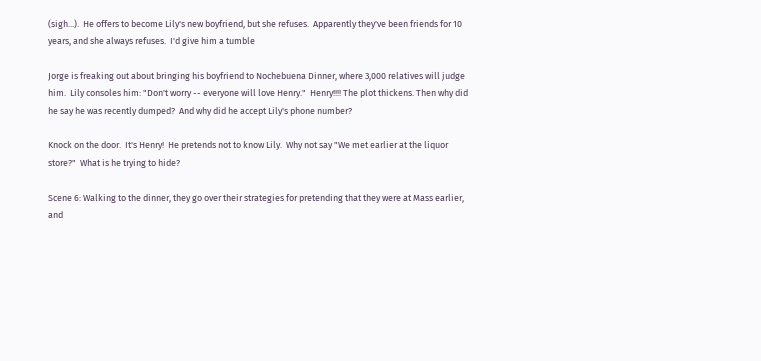(sigh...).  He offers to become Lily's new boyfriend, but she refuses.  Apparently they've been friends for 10 years, and she always refuses.  I'd give him a tumble

Jorge is freaking out about bringing his boyfriend to Nochebuena Dinner, where 3,000 relatives will judge him.  Lily consoles him: "Don't worry -- everyone will love Henry."  Henry!!!! The plot thickens. Then why did he say he was recently dumped?  And why did he accept Lily's phone number?

Knock on the door.  It's Henry!  He pretends not to know Lily.  Why not say "We met earlier at the liquor store?"  What is he trying to hide?

Scene 6: Walking to the dinner, they go over their strategies for pretending that they were at Mass earlier, and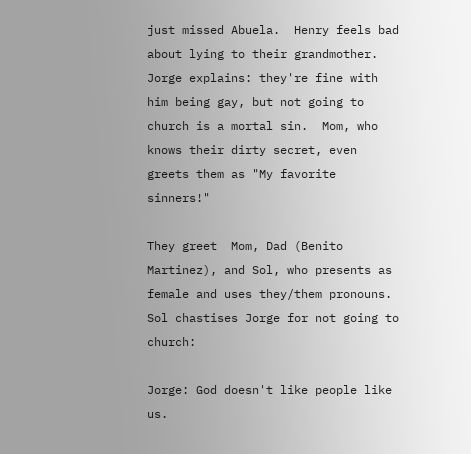just missed Abuela.  Henry feels bad about lying to their grandmother.  Jorge explains: they're fine with him being gay, but not going to church is a mortal sin.  Mom, who knows their dirty secret, even greets them as "My favorite sinners!"

They greet  Mom, Dad (Benito Martinez), and Sol, who presents as female and uses they/them pronouns.  Sol chastises Jorge for not going to church:

Jorge: God doesn't like people like us.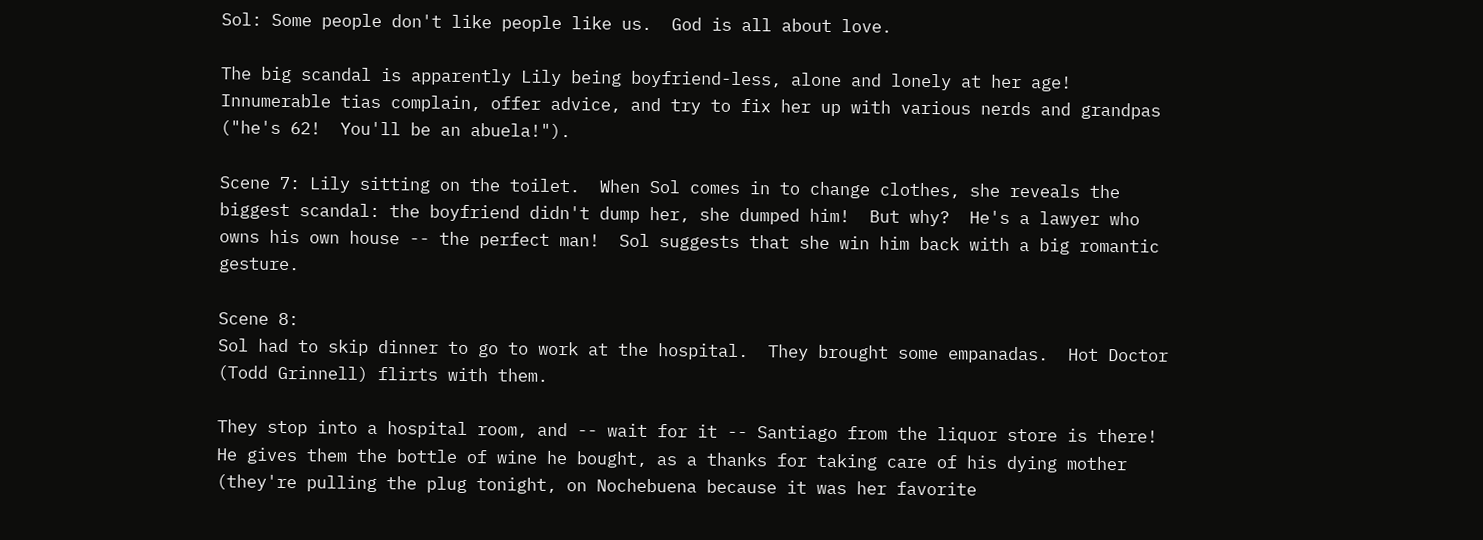Sol: Some people don't like people like us.  God is all about love.

The big scandal is apparently Lily being boyfriend-less, alone and lonely at her age!  Innumerable tias complain, offer advice, and try to fix her up with various nerds and grandpas ("he's 62!  You'll be an abuela!").

Scene 7: Lily sitting on the toilet.  When Sol comes in to change clothes, she reveals the biggest scandal: the boyfriend didn't dump her, she dumped him!  But why?  He's a lawyer who owns his own house -- the perfect man!  Sol suggests that she win him back with a big romantic gesture.

Scene 8:
Sol had to skip dinner to go to work at the hospital.  They brought some empanadas.  Hot Doctor (Todd Grinnell) flirts with them.

They stop into a hospital room, and -- wait for it -- Santiago from the liquor store is there!  He gives them the bottle of wine he bought, as a thanks for taking care of his dying mother (they're pulling the plug tonight, on Nochebuena because it was her favorite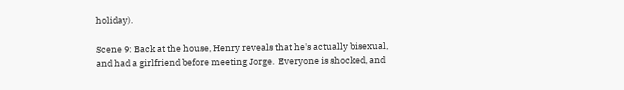holiday).

Scene 9: Back at the house, Henry reveals that he's actually bisexual, and had a girlfriend before meeting Jorge.  Everyone is shocked, and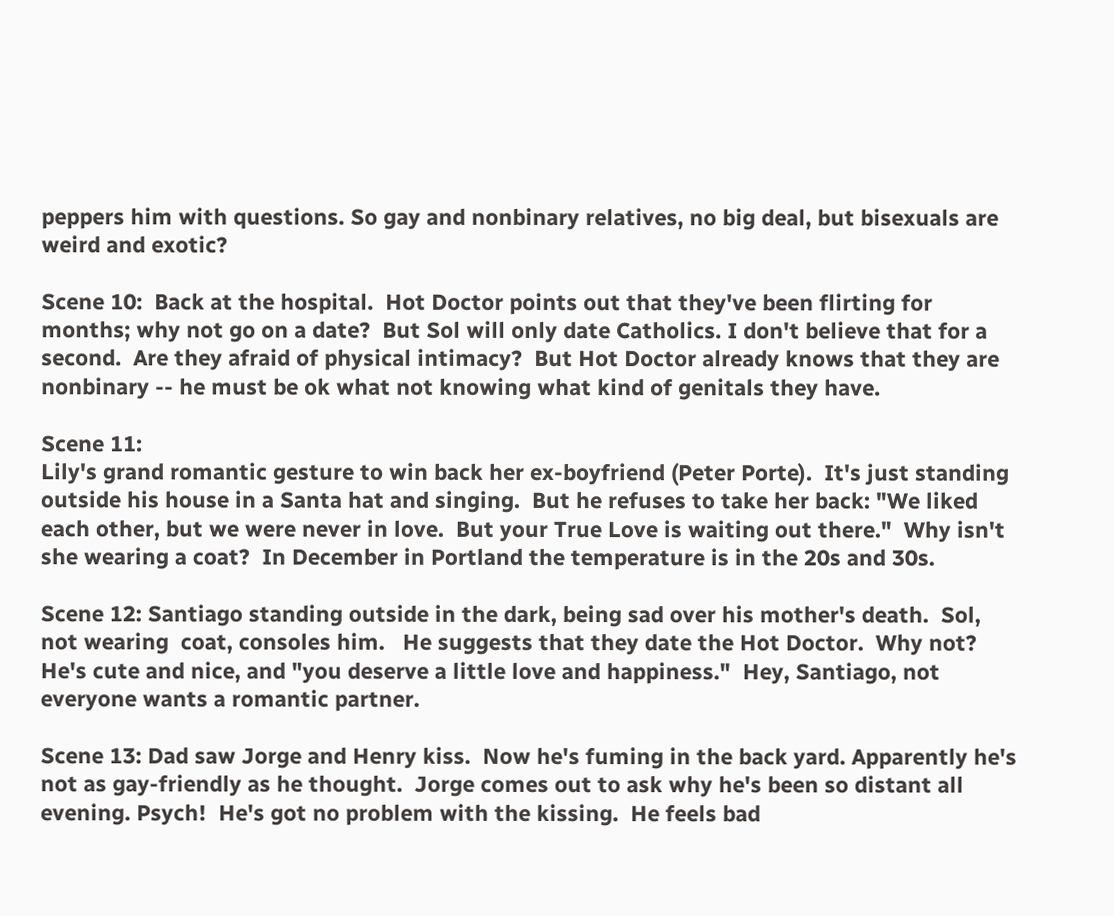peppers him with questions. So gay and nonbinary relatives, no big deal, but bisexuals are weird and exotic?

Scene 10:  Back at the hospital.  Hot Doctor points out that they've been flirting for months; why not go on a date?  But Sol will only date Catholics. I don't believe that for a second.  Are they afraid of physical intimacy?  But Hot Doctor already knows that they are nonbinary -- he must be ok what not knowing what kind of genitals they have.

Scene 11:
Lily's grand romantic gesture to win back her ex-boyfriend (Peter Porte).  It's just standing outside his house in a Santa hat and singing.  But he refuses to take her back: "We liked each other, but we were never in love.  But your True Love is waiting out there."  Why isn't she wearing a coat?  In December in Portland the temperature is in the 20s and 30s.

Scene 12: Santiago standing outside in the dark, being sad over his mother's death.  Sol, not wearing  coat, consoles him.   He suggests that they date the Hot Doctor.  Why not?  He's cute and nice, and "you deserve a little love and happiness."  Hey, Santiago, not everyone wants a romantic partner.

Scene 13: Dad saw Jorge and Henry kiss.  Now he's fuming in the back yard. Apparently he's not as gay-friendly as he thought.  Jorge comes out to ask why he's been so distant all evening. Psych!  He's got no problem with the kissing.  He feels bad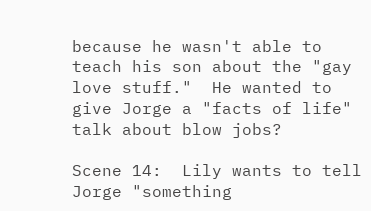because he wasn't able to teach his son about the "gay love stuff."  He wanted to give Jorge a "facts of life" talk about blow jobs?

Scene 14:  Lily wants to tell Jorge "something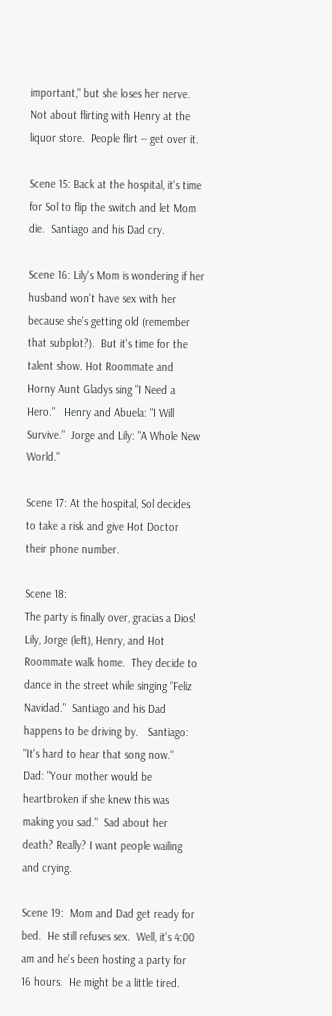important," but she loses her nerve. Not about flirting with Henry at the liquor store.  People flirt -- get over it.

Scene 15: Back at the hospital, it's time for Sol to flip the switch and let Mom die.  Santiago and his Dad cry.

Scene 16: Lily's Mom is wondering if her husband won't have sex with her because she's getting old (remember that subplot?).  But it's time for the talent show. Hot Roommate and Horny Aunt Gladys sing "I Need a Hero."   Henry and Abuela: "I Will Survive."  Jorge and Lily: "A Whole New World."

Scene 17: At the hospital, Sol decides to take a risk and give Hot Doctor their phone number.

Scene 18:
The party is finally over, gracias a Dios! Lily, Jorge (left), Henry, and Hot Roommate walk home.  They decide to dance in the street while singing "Feliz Navidad."  Santiago and his Dad happens to be driving by.   Santiago: "It's hard to hear that song now."  Dad: "Your mother would be heartbroken if she knew this was making you sad."  Sad about her death? Really? I want people wailing and crying.

Scene 19:  Mom and Dad get ready for bed.  He still refuses sex.  Well, it's 4:00 am and he's been hosting a party for 16 hours.  He might be a little tired.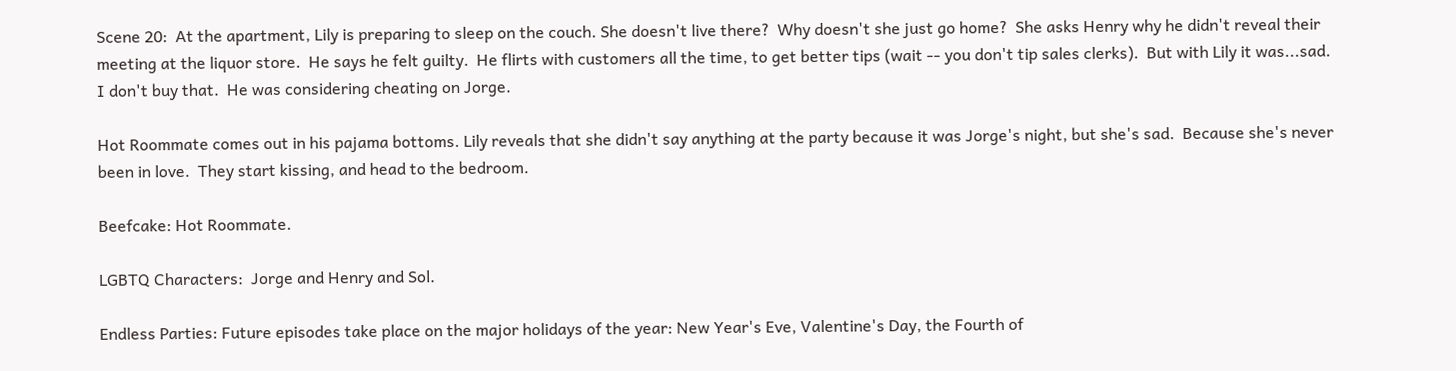Scene 20:  At the apartment, Lily is preparing to sleep on the couch. She doesn't live there?  Why doesn't she just go home?  She asks Henry why he didn't reveal their meeting at the liquor store.  He says he felt guilty.  He flirts with customers all the time, to get better tips (wait -- you don't tip sales clerks).  But with Lily it was...sad.  I don't buy that.  He was considering cheating on Jorge.

Hot Roommate comes out in his pajama bottoms. Lily reveals that she didn't say anything at the party because it was Jorge's night, but she's sad.  Because she's never been in love.  They start kissing, and head to the bedroom.

Beefcake: Hot Roommate.

LGBTQ Characters:  Jorge and Henry and Sol.

Endless Parties: Future episodes take place on the major holidays of the year: New Year's Eve, Valentine's Day, the Fourth of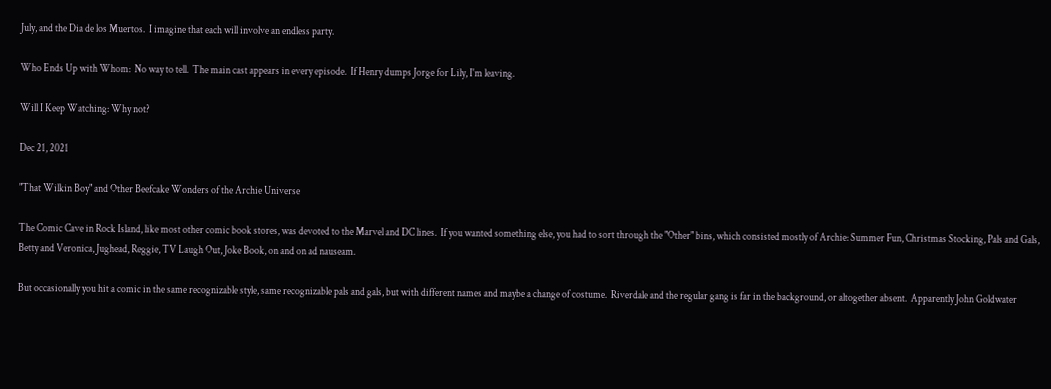July, and the Dia de los Muertos.  I imagine that each will involve an endless party.

Who Ends Up with Whom:  No way to tell.  The main cast appears in every episode.  If Henry dumps Jorge for Lily, I'm leaving.

Will I Keep Watching: Why not?

Dec 21, 2021

"That Wilkin Boy" and Other Beefcake Wonders of the Archie Universe

The Comic Cave in Rock Island, like most other comic book stores, was devoted to the Marvel and DC lines.  If you wanted something else, you had to sort through the "Other" bins, which consisted mostly of Archie: Summer Fun, Christmas Stocking, Pals and Gals, Betty and Veronica, Jughead, Reggie, TV Laugh Out, Joke Book, on and on ad nauseam.

But occasionally you hit a comic in the same recognizable style, same recognizable pals and gals, but with different names and maybe a change of costume.  Riverdale and the regular gang is far in the background, or altogether absent.  Apparently John Goldwater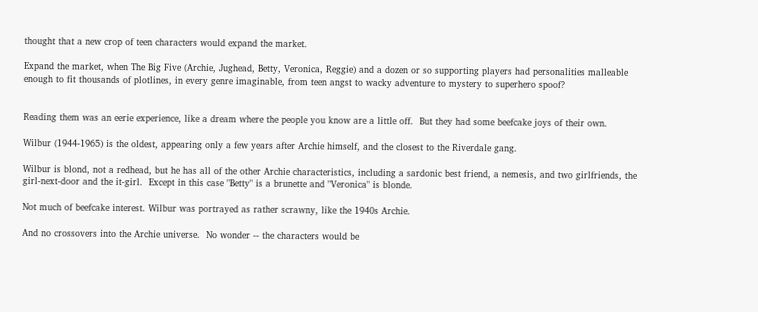thought that a new crop of teen characters would expand the market.

Expand the market, when The Big Five (Archie, Jughead, Betty, Veronica, Reggie) and a dozen or so supporting players had personalities malleable enough to fit thousands of plotlines, in every genre imaginable, from teen angst to wacky adventure to mystery to superhero spoof?


Reading them was an eerie experience, like a dream where the people you know are a little off.  But they had some beefcake joys of their own.

Wilbur (1944-1965) is the oldest, appearing only a few years after Archie himself, and the closest to the Riverdale gang.

Wilbur is blond, not a redhead, but he has all of the other Archie characteristics, including a sardonic best friend, a nemesis, and two girlfriends, the girl-next-door and the it-girl.  Except in this case "Betty" is a brunette and "Veronica" is blonde.

Not much of beefcake interest. Wilbur was portrayed as rather scrawny, like the 1940s Archie.

And no crossovers into the Archie universe.  No wonder -- the characters would be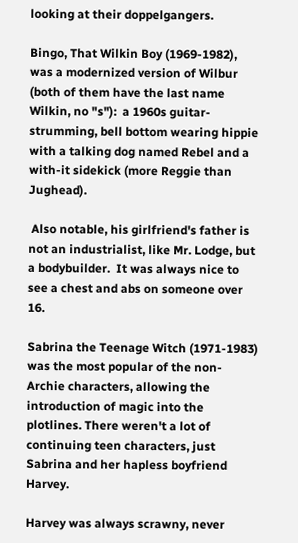looking at their doppelgangers.

Bingo, That Wilkin Boy (1969-1982), was a modernized version of Wilbur (both of them have the last name Wilkin, no "s"):  a 1960s guitar-strumming, bell bottom wearing hippie with a talking dog named Rebel and a with-it sidekick (more Reggie than Jughead).

 Also notable, his girlfriend's father is not an industrialist, like Mr. Lodge, but a bodybuilder.  It was always nice to see a chest and abs on someone over 16.

Sabrina the Teenage Witch (1971-1983) was the most popular of the non-Archie characters, allowing the introduction of magic into the plotlines. There weren't a lot of continuing teen characters, just Sabrina and her hapless boyfriend Harvey.

Harvey was always scrawny, never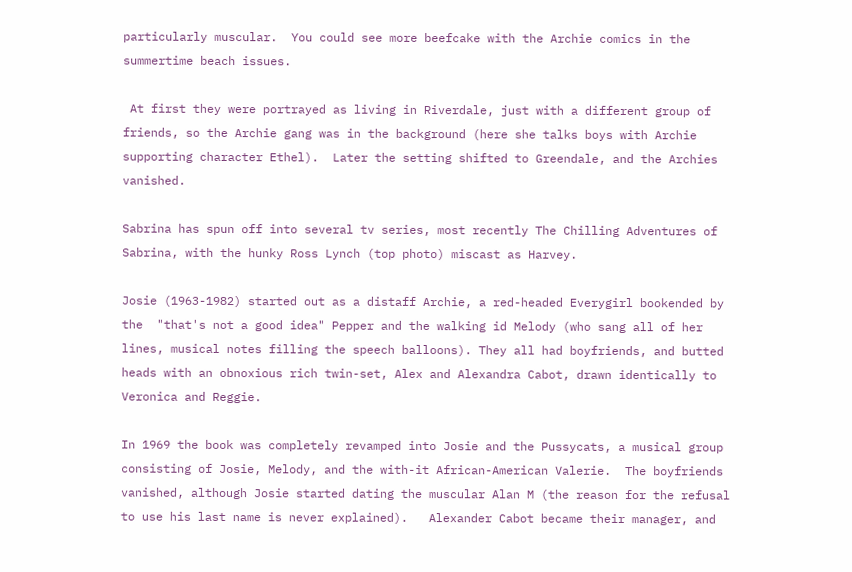particularly muscular.  You could see more beefcake with the Archie comics in the summertime beach issues.

 At first they were portrayed as living in Riverdale, just with a different group of friends, so the Archie gang was in the background (here she talks boys with Archie supporting character Ethel).  Later the setting shifted to Greendale, and the Archies vanished.

Sabrina has spun off into several tv series, most recently The Chilling Adventures of Sabrina, with the hunky Ross Lynch (top photo) miscast as Harvey.

Josie (1963-1982) started out as a distaff Archie, a red-headed Everygirl bookended by the  "that's not a good idea" Pepper and the walking id Melody (who sang all of her lines, musical notes filling the speech balloons). They all had boyfriends, and butted heads with an obnoxious rich twin-set, Alex and Alexandra Cabot, drawn identically to Veronica and Reggie.

In 1969 the book was completely revamped into Josie and the Pussycats, a musical group consisting of Josie, Melody, and the with-it African-American Valerie.  The boyfriends vanished, although Josie started dating the muscular Alan M (the reason for the refusal to use his last name is never explained).   Alexander Cabot became their manager, and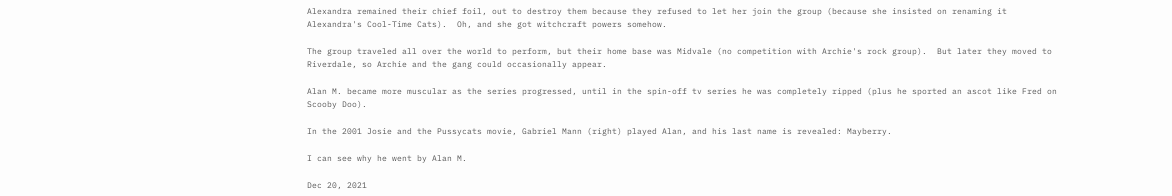Alexandra remained their chief foil, out to destroy them because they refused to let her join the group (because she insisted on renaming it Alexandra's Cool-Time Cats).  Oh, and she got witchcraft powers somehow.

The group traveled all over the world to perform, but their home base was Midvale (no competition with Archie's rock group).  But later they moved to Riverdale, so Archie and the gang could occasionally appear.

Alan M. became more muscular as the series progressed, until in the spin-off tv series he was completely ripped (plus he sported an ascot like Fred on Scooby Doo).

In the 2001 Josie and the Pussycats movie, Gabriel Mann (right) played Alan, and his last name is revealed: Mayberry.

I can see why he went by Alan M.

Dec 20, 2021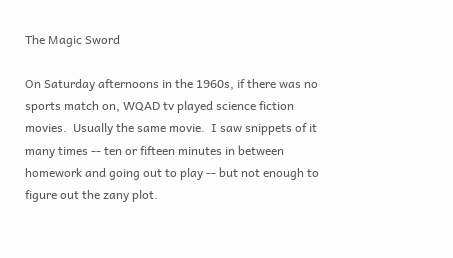The Magic Sword

On Saturday afternoons in the 1960s, if there was no sports match on, WQAD tv played science fiction movies.  Usually the same movie.  I saw snippets of it many times -- ten or fifteen minutes in between homework and going out to play -- but not enough to figure out the zany plot.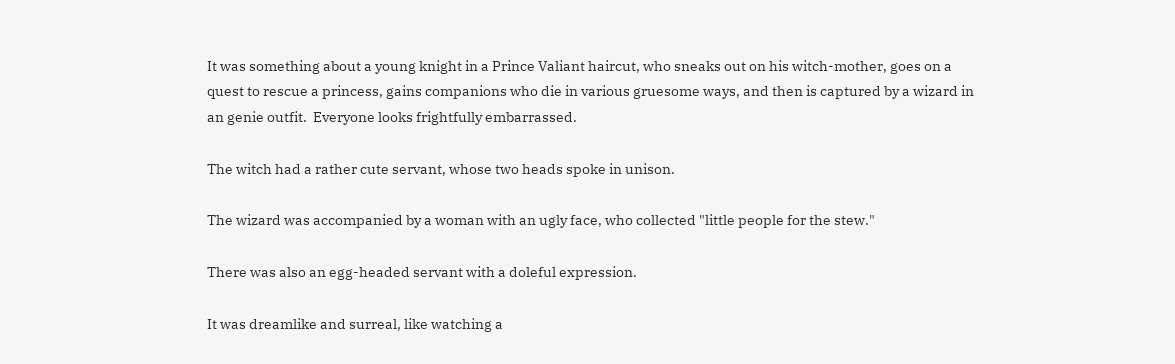It was something about a young knight in a Prince Valiant haircut, who sneaks out on his witch-mother, goes on a quest to rescue a princess, gains companions who die in various gruesome ways, and then is captured by a wizard in an genie outfit.  Everyone looks frightfully embarrassed.

The witch had a rather cute servant, whose two heads spoke in unison.

The wizard was accompanied by a woman with an ugly face, who collected "little people for the stew."

There was also an egg-headed servant with a doleful expression.

It was dreamlike and surreal, like watching a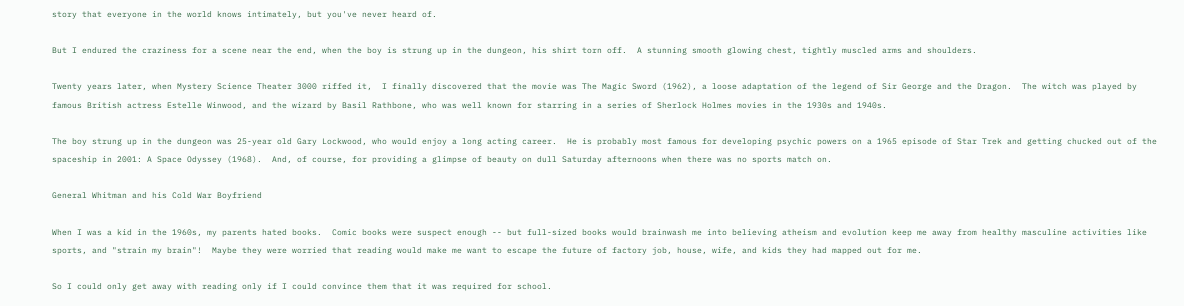story that everyone in the world knows intimately, but you've never heard of.

But I endured the craziness for a scene near the end, when the boy is strung up in the dungeon, his shirt torn off.  A stunning smooth glowing chest, tightly muscled arms and shoulders.

Twenty years later, when Mystery Science Theater 3000 riffed it,  I finally discovered that the movie was The Magic Sword (1962), a loose adaptation of the legend of Sir George and the Dragon.  The witch was played by famous British actress Estelle Winwood, and the wizard by Basil Rathbone, who was well known for starring in a series of Sherlock Holmes movies in the 1930s and 1940s.

The boy strung up in the dungeon was 25-year old Gary Lockwood, who would enjoy a long acting career.  He is probably most famous for developing psychic powers on a 1965 episode of Star Trek and getting chucked out of the spaceship in 2001: A Space Odyssey (1968).  And, of course, for providing a glimpse of beauty on dull Saturday afternoons when there was no sports match on.

General Whitman and his Cold War Boyfriend

When I was a kid in the 1960s, my parents hated books.  Comic books were suspect enough -- but full-sized books would brainwash me into believing atheism and evolution keep me away from healthy masculine activities like sports, and "strain my brain"!  Maybe they were worried that reading would make me want to escape the future of factory job, house, wife, and kids they had mapped out for me.

So I could only get away with reading only if I could convince them that it was required for school.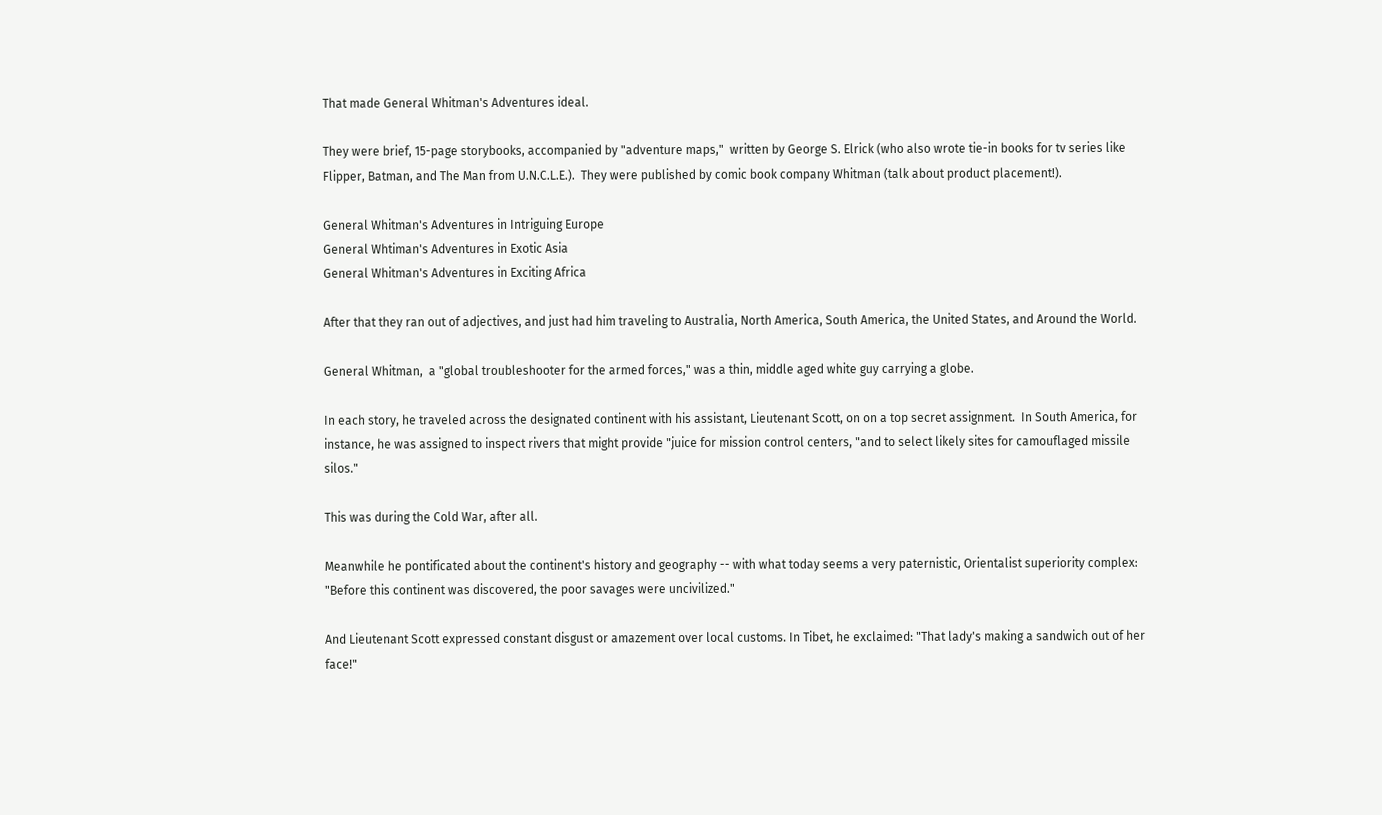That made General Whitman's Adventures ideal.

They were brief, 15-page storybooks, accompanied by "adventure maps,"  written by George S. Elrick (who also wrote tie-in books for tv series like Flipper, Batman, and The Man from U.N.C.L.E.).  They were published by comic book company Whitman (talk about product placement!).

General Whitman's Adventures in Intriguing Europe
General Whtiman's Adventures in Exotic Asia
General Whitman's Adventures in Exciting Africa

After that they ran out of adjectives, and just had him traveling to Australia, North America, South America, the United States, and Around the World.

General Whitman,  a "global troubleshooter for the armed forces," was a thin, middle aged white guy carrying a globe.

In each story, he traveled across the designated continent with his assistant, Lieutenant Scott, on on a top secret assignment.  In South America, for instance, he was assigned to inspect rivers that might provide "juice for mission control centers, "and to select likely sites for camouflaged missile silos."

This was during the Cold War, after all.

Meanwhile he pontificated about the continent's history and geography -- with what today seems a very paternistic, Orientalist superiority complex:  "Before this continent was discovered, the poor savages were uncivilized."

And Lieutenant Scott expressed constant disgust or amazement over local customs. In Tibet, he exclaimed: "That lady's making a sandwich out of her face!"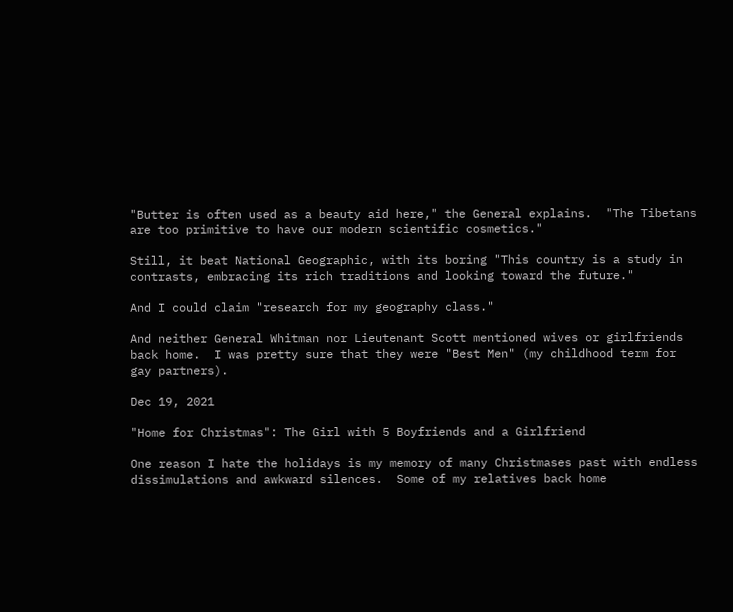"Butter is often used as a beauty aid here," the General explains.  "The Tibetans are too primitive to have our modern scientific cosmetics."

Still, it beat National Geographic, with its boring "This country is a study in contrasts, embracing its rich traditions and looking toward the future."

And I could claim "research for my geography class."

And neither General Whitman nor Lieutenant Scott mentioned wives or girlfriends back home.  I was pretty sure that they were "Best Men" (my childhood term for gay partners).

Dec 19, 2021

"Home for Christmas": The Girl with 5 Boyfriends and a Girlfriend

One reason I hate the holidays is my memory of many Christmases past with endless dissimulations and awkward silences.  Some of my relatives back home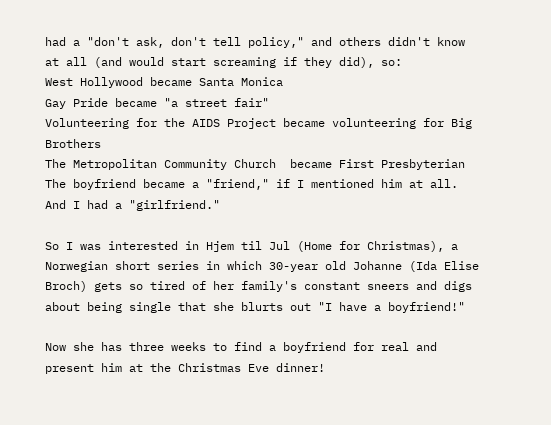had a "don't ask, don't tell policy," and others didn't know at all (and would start screaming if they did), so:
West Hollywood became Santa Monica
Gay Pride became "a street fair"
Volunteering for the AIDS Project became volunteering for Big Brothers
The Metropolitan Community Church  became First Presbyterian
The boyfriend became a "friend," if I mentioned him at all.
And I had a "girlfriend."

So I was interested in Hjem til Jul (Home for Christmas), a Norwegian short series in which 30-year old Johanne (Ida Elise Broch) gets so tired of her family's constant sneers and digs about being single that she blurts out "I have a boyfriend!"

Now she has three weeks to find a boyfriend for real and present him at the Christmas Eve dinner!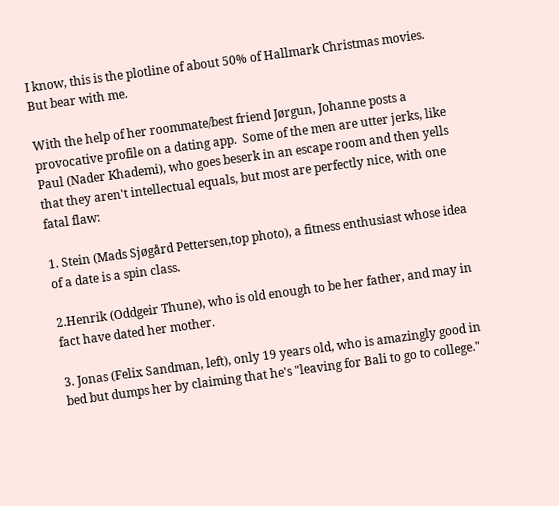I know, this is the plotline of about 50% of Hallmark Christmas movies.  But bear with me.

With the help of her roommate/best friend Jørgun, Johanne posts a provocative profile on a dating app.  Some of the men are utter jerks, like Paul (Nader Khademi), who goes beserk in an escape room and then yells that they aren't intellectual equals, but most are perfectly nice, with one fatal flaw:

1. Stein (Mads Sjøgård Pettersen,top photo), a fitness enthusiast whose idea of a date is a spin class.

2.Henrik (Oddgeir Thune), who is old enough to be her father, and may in fact have dated her mother.

3. Jonas (Felix Sandman, left), only 19 years old, who is amazingly good in bed but dumps her by claiming that he's "leaving for Bali to go to college."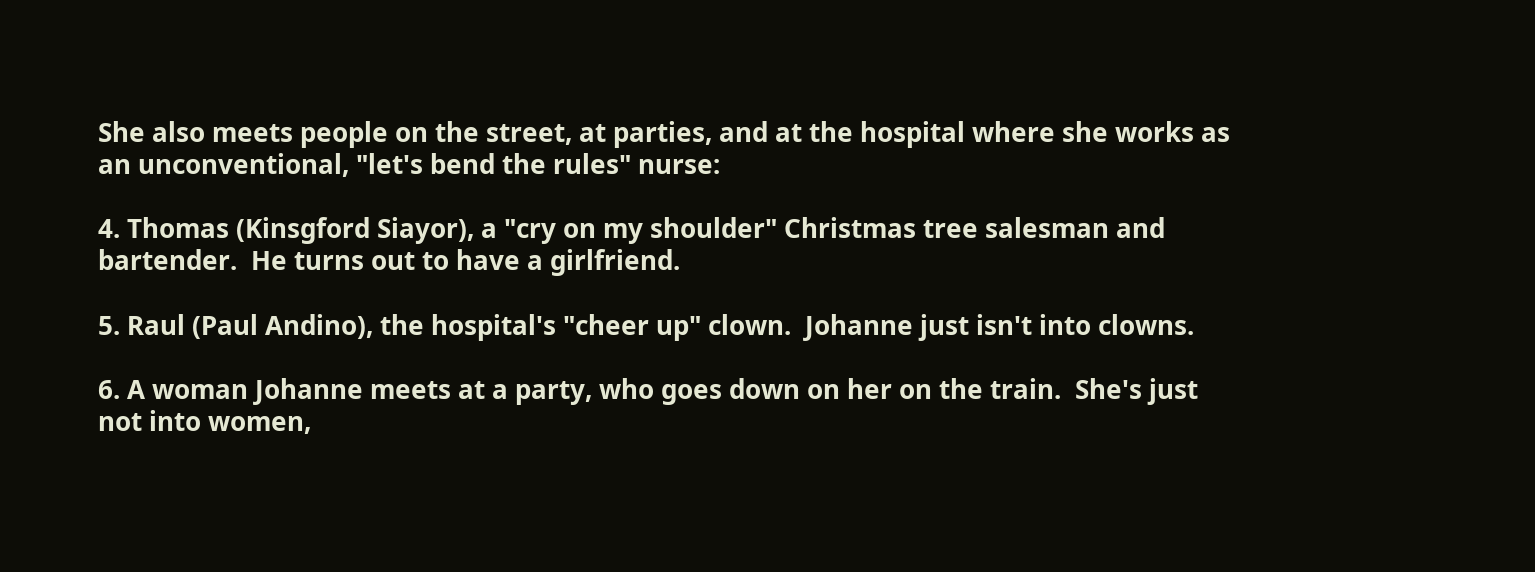She also meets people on the street, at parties, and at the hospital where she works as an unconventional, "let's bend the rules" nurse:

4. Thomas (Kinsgford Siayor), a "cry on my shoulder" Christmas tree salesman and bartender.  He turns out to have a girlfriend.

5. Raul (Paul Andino), the hospital's "cheer up" clown.  Johanne just isn't into clowns.

6. A woman Johanne meets at a party, who goes down on her on the train.  She's just not into women,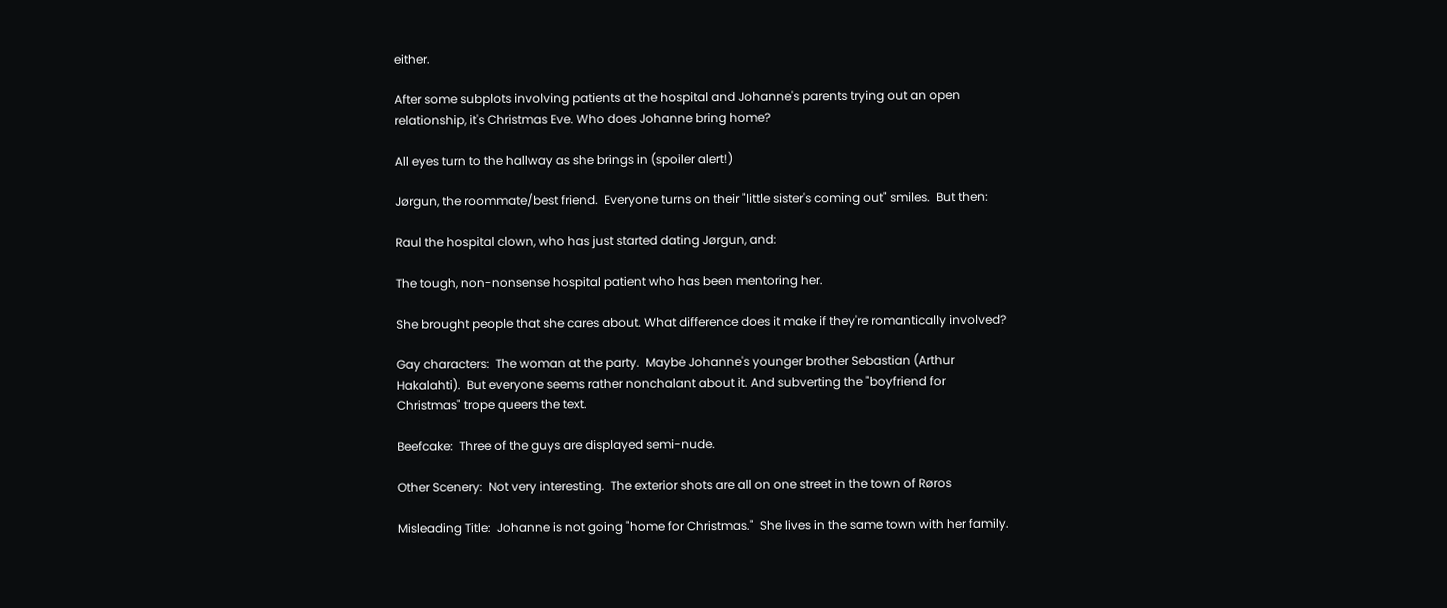either.

After some subplots involving patients at the hospital and Johanne's parents trying out an open relationship, it's Christmas Eve. Who does Johanne bring home?

All eyes turn to the hallway as she brings in (spoiler alert!)

Jørgun, the roommate/best friend.  Everyone turns on their "little sister's coming out" smiles.  But then:

Raul the hospital clown, who has just started dating Jørgun, and:

The tough, non-nonsense hospital patient who has been mentoring her.

She brought people that she cares about. What difference does it make if they're romantically involved?

Gay characters:  The woman at the party.  Maybe Johanne's younger brother Sebastian (Arthur Hakalahti).  But everyone seems rather nonchalant about it. And subverting the "boyfriend for Christmas" trope queers the text.

Beefcake:  Three of the guys are displayed semi-nude.

Other Scenery:  Not very interesting.  The exterior shots are all on one street in the town of Røros

Misleading Title:  Johanne is not going "home for Christmas."  She lives in the same town with her family.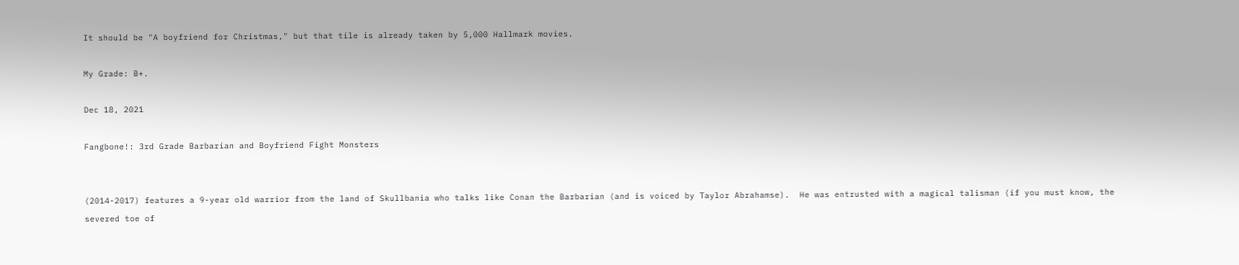It should be "A boyfriend for Christmas," but that tile is already taken by 5,000 Hallmark movies.

My Grade: B+.

Dec 18, 2021

Fangbone!: 3rd Grade Barbarian and Boyfriend Fight Monsters


(2014-2017) features a 9-year old warrior from the land of Skullbania who talks like Conan the Barbarian (and is voiced by Taylor Abrahamse).  He was entrusted with a magical talisman (if you must know, the severed toe of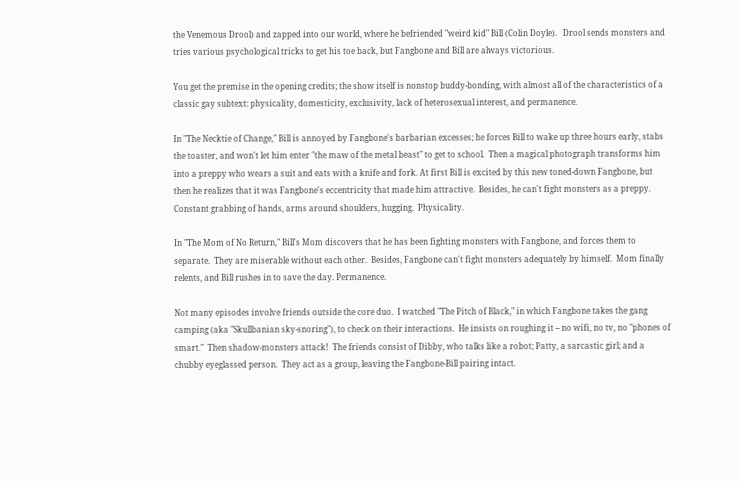the Venemous Drool) and zapped into our world, where he befriended "weird kid" Bill (Colin Doyle).   Drool sends monsters and tries various psychological tricks to get his toe back, but Fangbone and Bill are always victorious.

You get the premise in the opening credits; the show itself is nonstop buddy-bonding, with almost all of the characteristics of a classic gay subtext: physicality, domesticity, exclusivity, lack of heterosexual interest, and permanence.

In "The Necktie of Change," Bill is annoyed by Fangbone's barbarian excesses; he forces Bill to wake up three hours early, stabs the toaster, and won't let him enter "the maw of the metal beast" to get to school.  Then a magical photograph transforms him into a preppy who wears a suit and eats with a knife and fork. At first Bill is excited by this new toned-down Fangbone, but then he realizes that it was Fangbone's eccentricity that made him attractive.  Besides, he can't fight monsters as a preppy. Constant grabbing of hands, arms around shoulders, hugging.  Physicality.

In "The Mom of No Return," Bill's Mom discovers that he has been fighting monsters with Fangbone, and forces them to separate.  They are miserable without each other.  Besides, Fangbone can't fight monsters adequately by himself.  Mom finally relents, and Bill rushes in to save the day. Permanence.

Not many episodes involve friends outside the core duo.  I watched "The Pitch of Black," in which Fangbone takes the gang camping (aka "Skullbanian sky-snoring"), to check on their interactions.  He insists on roughing it -- no wifi, no tv, no "phones of smart."  Then shadow-monsters attack!  The friends consist of Dibby, who talks like a robot; Patty, a sarcastic girl; and a chubby eyeglassed person.  They act as a group, leaving the Fangbone-Bill pairing intact.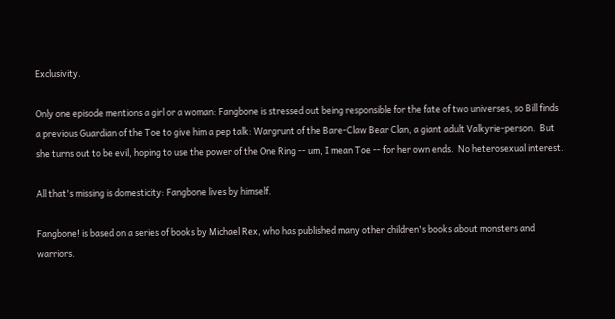Exclusivity.

Only one episode mentions a girl or a woman: Fangbone is stressed out being responsible for the fate of two universes, so Bill finds a previous Guardian of the Toe to give him a pep talk: Wargrunt of the Bare-Claw Bear Clan, a giant adult Valkyrie-person.  But she turns out to be evil, hoping to use the power of the One Ring -- um, I mean Toe -- for her own ends.  No heterosexual interest.

All that's missing is domesticity: Fangbone lives by himself.

Fangbone! is based on a series of books by Michael Rex, who has published many other children's books about monsters and warriors.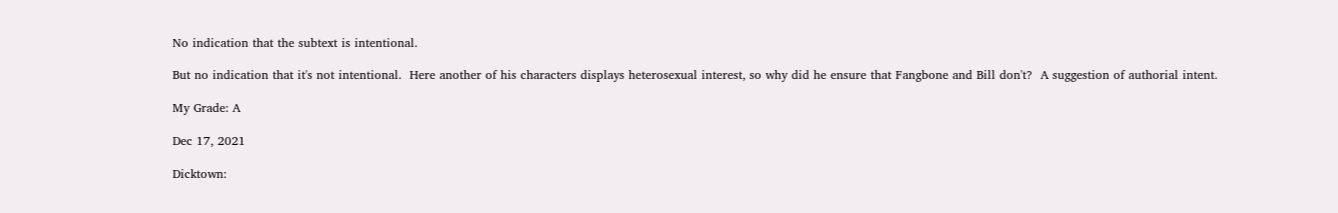No indication that the subtext is intentional.

But no indication that it's not intentional.  Here another of his characters displays heterosexual interest, so why did he ensure that Fangbone and Bill don't?  A suggestion of authorial intent.

My Grade: A

Dec 17, 2021

Dicktown: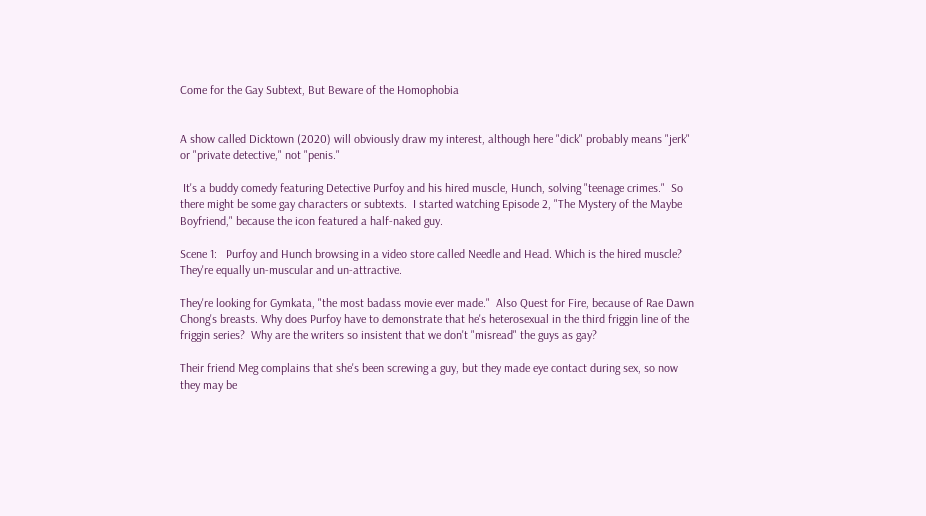Come for the Gay Subtext, But Beware of the Homophobia


A show called Dicktown (2020) will obviously draw my interest, although here "dick" probably means "jerk" or "private detective," not "penis."

 It's a buddy comedy featuring Detective Purfoy and his hired muscle, Hunch, solving "teenage crimes."  So there might be some gay characters or subtexts.  I started watching Episode 2, "The Mystery of the Maybe Boyfriend," because the icon featured a half-naked guy.

Scene 1:   Purfoy and Hunch browsing in a video store called Needle and Head. Which is the hired muscle?  They're equally un-muscular and un-attractive.

They're looking for Gymkata, "the most badass movie ever made."  Also Quest for Fire, because of Rae Dawn Chong's breasts. Why does Purfoy have to demonstrate that he's heterosexual in the third friggin line of the friggin series?  Why are the writers so insistent that we don't "misread" the guys as gay?

Their friend Meg complains that she's been screwing a guy, but they made eye contact during sex, so now they may be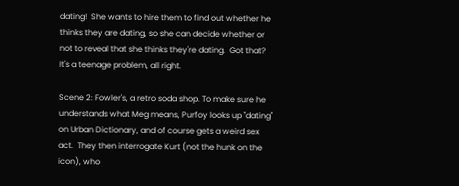dating!  She wants to hire them to find out whether he thinks they are dating, so she can decide whether or not to reveal that she thinks they're dating.  Got that?  It's a teenage problem, all right.

Scene 2: Fowler's, a retro soda shop. To make sure he understands what Meg means, Purfoy looks up "dating" on Urban Dictionary, and of course gets a weird sex act.  They then interrogate Kurt (not the hunk on the icon), who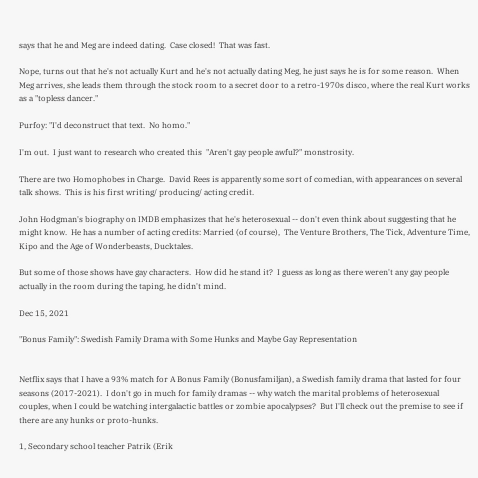says that he and Meg are indeed dating.  Case closed!  That was fast.

Nope, turns out that he's not actually Kurt and he's not actually dating Meg, he just says he is for some reason.  When Meg arrives, she leads them through the stock room to a secret door to a retro-1970s disco, where the real Kurt works as a "topless dancer."

Purfoy: "I'd deconstruct that text.  No homo."

I'm out.  I just want to research who created this  "Aren't gay people awful?" monstrosity.

There are two Homophobes in Charge.  David Rees is apparently some sort of comedian, with appearances on several talk shows.  This is his first writing/ producing/ acting credit.

John Hodgman's biography on IMDB emphasizes that he's heterosexual -- don't even think about suggesting that he might know.  He has a number of acting credits: Married (of course),  The Venture Brothers, The Tick, Adventure Time, Kipo and the Age of Wonderbeasts, Ducktales.

But some of those shows have gay characters.  How did he stand it?  I guess as long as there weren't any gay people actually in the room during the taping, he didn't mind.

Dec 15, 2021

"Bonus Family": Swedish Family Drama with Some Hunks and Maybe Gay Representation


Netflix says that I have a 93% match for A Bonus Family (Bonusfamiljan), a Swedish family drama that lasted for four seasons (2017-2021).  I don't go in much for family dramas -- why watch the marital problems of heterosexual couples, when I could be watching intergalactic battles or zombie apocalypses?  But I'll check out the premise to see if there are any hunks or proto-hunks.

1, Secondary school teacher Patrik (Erik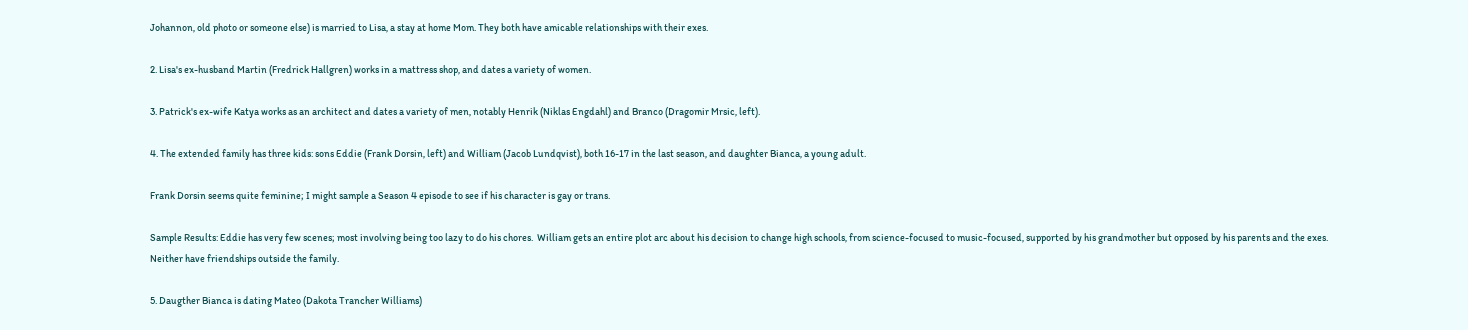Johannon, old photo or someone else) is married to Lisa, a stay at home Mom. They both have amicable relationships with their exes.

2. Lisa's ex-husband Martin (Fredrick Hallgren) works in a mattress shop, and dates a variety of women.

3. Patrick's ex-wife Katya works as an architect and dates a variety of men, notably Henrik (Niklas Engdahl) and Branco (Dragomir Mrsic, left).

4. The extended family has three kids: sons Eddie (Frank Dorsin, left) and William (Jacob Lundqvist), both 16-17 in the last season, and daughter Bianca, a young adult.

Frank Dorsin seems quite feminine; I might sample a Season 4 episode to see if his character is gay or trans.

Sample Results: Eddie has very few scenes; most involving being too lazy to do his chores.  William gets an entire plot arc about his decision to change high schools, from science-focused to music-focused, supported by his grandmother but opposed by his parents and the exes.  Neither have friendships outside the family.

5. Daugther Bianca is dating Mateo (Dakota Trancher Williams)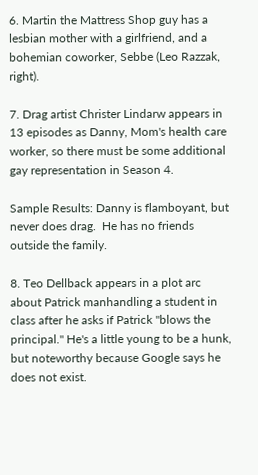6. Martin the Mattress Shop guy has a lesbian mother with a girlfriend, and a bohemian coworker, Sebbe (Leo Razzak, right).

7. Drag artist Christer Lindarw appears in 13 episodes as Danny, Mom's health care worker, so there must be some additional gay representation in Season 4.

Sample Results: Danny is flamboyant, but never does drag.  He has no friends outside the family.

8. Teo Dellback appears in a plot arc about Patrick manhandling a student in class after he asks if Patrick "blows the principal." He's a little young to be a hunk, but noteworthy because Google says he does not exist.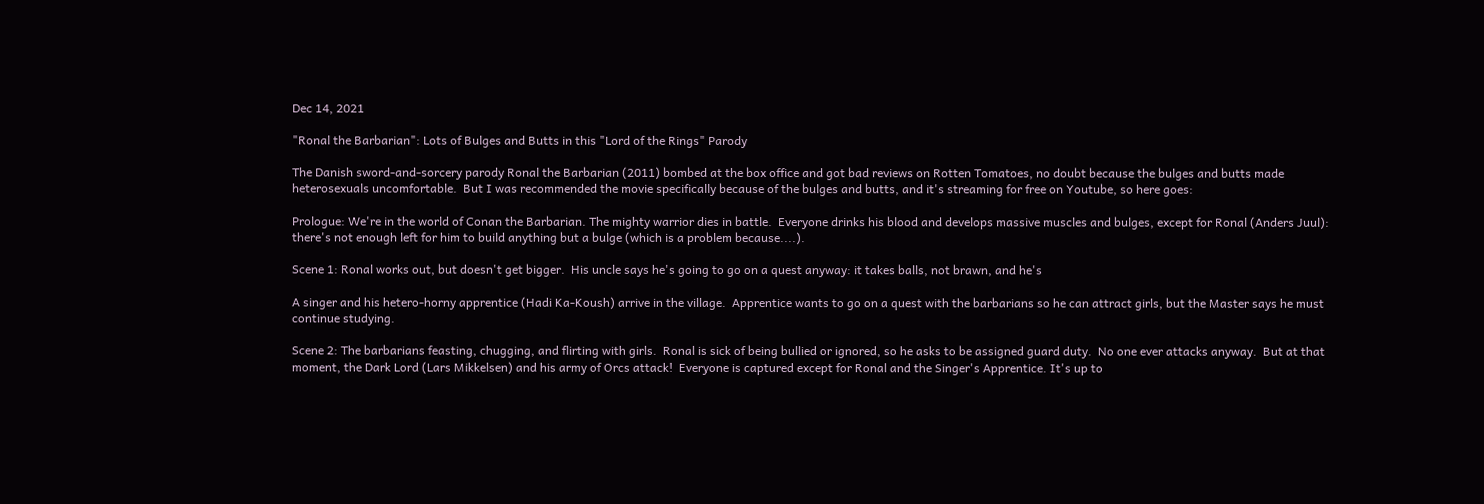Dec 14, 2021

"Ronal the Barbarian": Lots of Bulges and Butts in this "Lord of the Rings" Parody

The Danish sword-and-sorcery parody Ronal the Barbarian (2011) bombed at the box office and got bad reviews on Rotten Tomatoes, no doubt because the bulges and butts made heterosexuals uncomfortable.  But I was recommended the movie specifically because of the bulges and butts, and it's streaming for free on Youtube, so here goes:

Prologue: We're in the world of Conan the Barbarian. The mighty warrior dies in battle.  Everyone drinks his blood and develops massive muscles and bulges, except for Ronal (Anders Juul): there's not enough left for him to build anything but a bulge (which is a problem because....).

Scene 1: Ronal works out, but doesn't get bigger.  His uncle says he's going to go on a quest anyway: it takes balls, not brawn, and he's

A singer and his hetero-horny apprentice (Hadi Ka-Koush) arrive in the village.  Apprentice wants to go on a quest with the barbarians so he can attract girls, but the Master says he must continue studying.

Scene 2: The barbarians feasting, chugging, and flirting with girls.  Ronal is sick of being bullied or ignored, so he asks to be assigned guard duty.  No one ever attacks anyway.  But at that moment, the Dark Lord (Lars Mikkelsen) and his army of Orcs attack!  Everyone is captured except for Ronal and the Singer's Apprentice. It's up to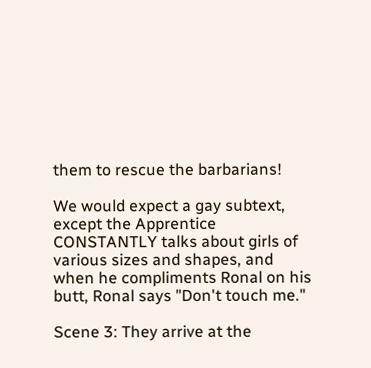them to rescue the barbarians!

We would expect a gay subtext, except the Apprentice CONSTANTLY talks about girls of various sizes and shapes, and when he compliments Ronal on his butt, Ronal says "Don't touch me."

Scene 3: They arrive at the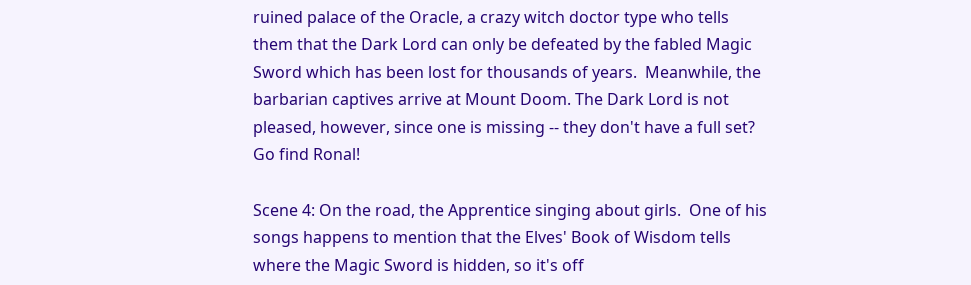ruined palace of the Oracle, a crazy witch doctor type who tells them that the Dark Lord can only be defeated by the fabled Magic Sword which has been lost for thousands of years.  Meanwhile, the barbarian captives arrive at Mount Doom. The Dark Lord is not pleased, however, since one is missing -- they don't have a full set?  Go find Ronal!

Scene 4: On the road, the Apprentice singing about girls.  One of his songs happens to mention that the Elves' Book of Wisdom tells where the Magic Sword is hidden, so it's off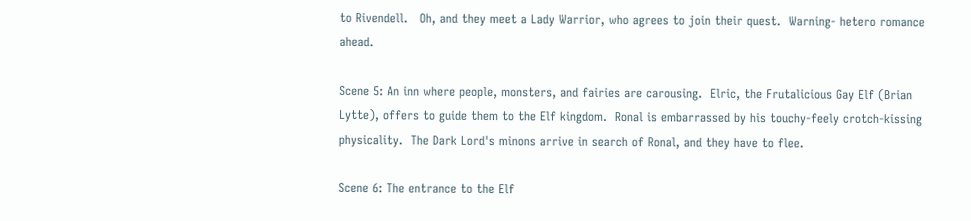to Rivendell.   Oh, and they meet a Lady Warrior, who agrees to join their quest.  Warning- hetero romance ahead.

Scene 5: An inn where people, monsters, and fairies are carousing.  Elric, the Frutalicious Gay Elf (Brian Lytte), offers to guide them to the Elf kingdom.  Ronal is embarrassed by his touchy-feely crotch-kissing physicality.  The Dark Lord's minons arrive in search of Ronal, and they have to flee.

Scene 6: The entrance to the Elf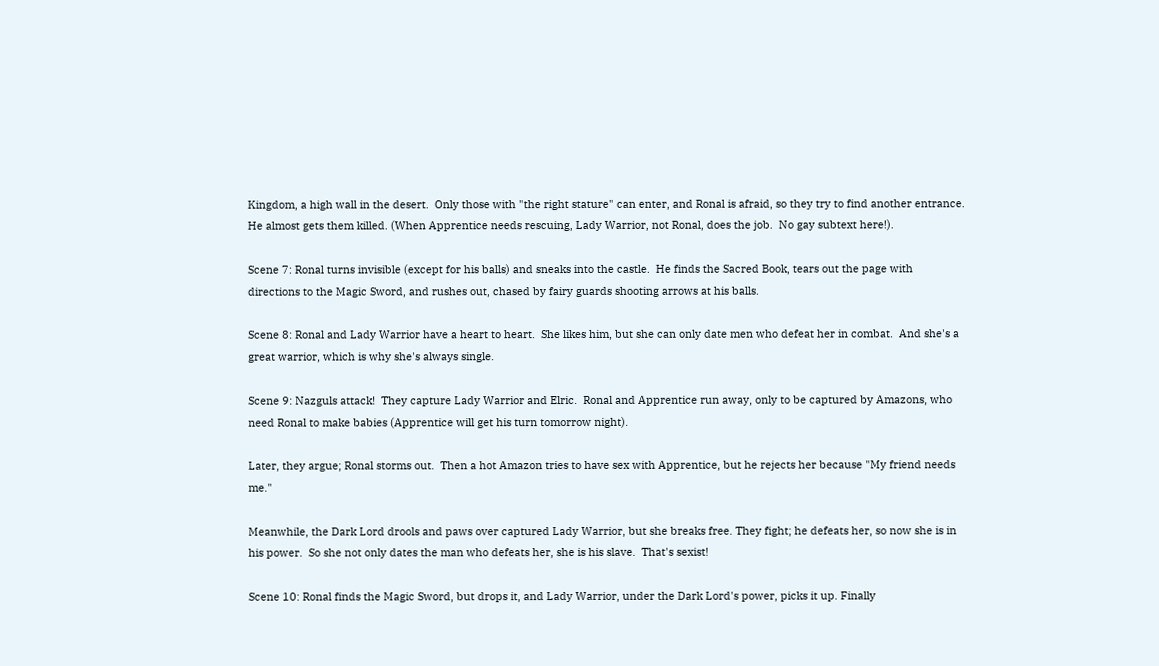Kingdom, a high wall in the desert.  Only those with "the right stature" can enter, and Ronal is afraid, so they try to find another entrance.  He almost gets them killed. (When Apprentice needs rescuing, Lady Warrior, not Ronal, does the job.  No gay subtext here!).

Scene 7: Ronal turns invisible (except for his balls) and sneaks into the castle.  He finds the Sacred Book, tears out the page with directions to the Magic Sword, and rushes out, chased by fairy guards shooting arrows at his balls.

Scene 8: Ronal and Lady Warrior have a heart to heart.  She likes him, but she can only date men who defeat her in combat.  And she's a great warrior, which is why she's always single.

Scene 9: Nazguls attack!  They capture Lady Warrior and Elric.  Ronal and Apprentice run away, only to be captured by Amazons, who need Ronal to make babies (Apprentice will get his turn tomorrow night).

Later, they argue; Ronal storms out.  Then a hot Amazon tries to have sex with Apprentice, but he rejects her because "My friend needs me."

Meanwhile, the Dark Lord drools and paws over captured Lady Warrior, but she breaks free. They fight; he defeats her, so now she is in his power.  So she not only dates the man who defeats her, she is his slave.  That's sexist!

Scene 10: Ronal finds the Magic Sword, but drops it, and Lady Warrior, under the Dark Lord's power, picks it up. Finally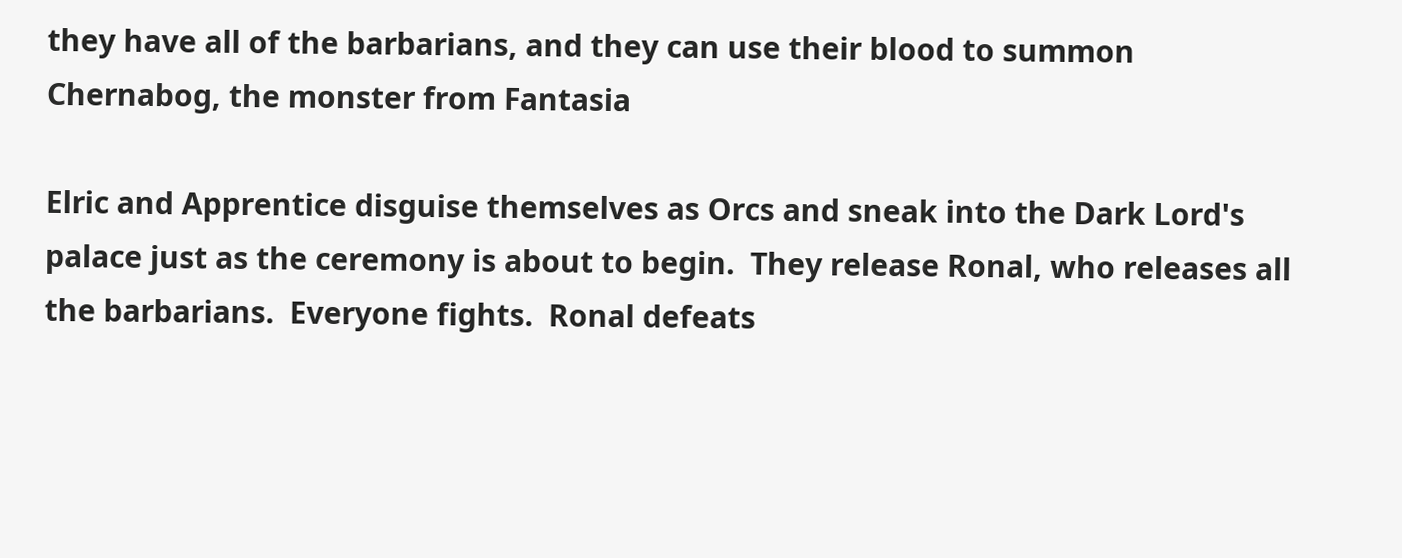they have all of the barbarians, and they can use their blood to summon Chernabog, the monster from Fantasia

Elric and Apprentice disguise themselves as Orcs and sneak into the Dark Lord's palace just as the ceremony is about to begin.  They release Ronal, who releases all the barbarians.  Everyone fights.  Ronal defeats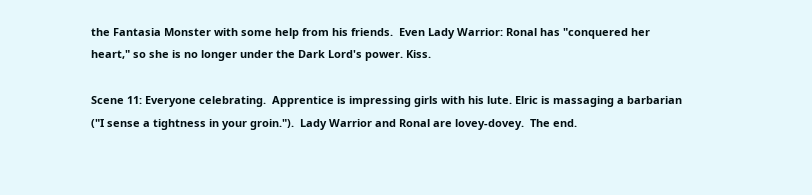the Fantasia Monster with some help from his friends.  Even Lady Warrior: Ronal has "conquered her heart," so she is no longer under the Dark Lord's power. Kiss.

Scene 11: Everyone celebrating.  Apprentice is impressing girls with his lute. Elric is massaging a barbarian ("I sense a tightness in your groin.").  Lady Warrior and Ronal are lovey-dovey.  The end.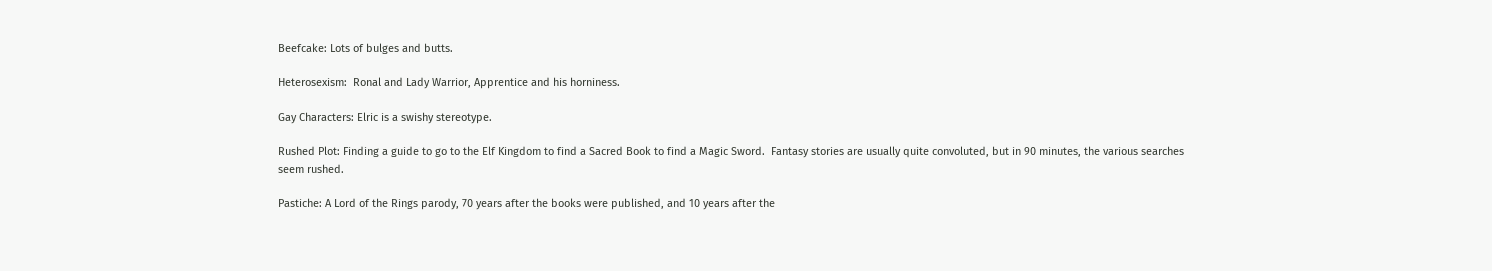Beefcake: Lots of bulges and butts.

Heterosexism:  Ronal and Lady Warrior, Apprentice and his horniness.

Gay Characters: Elric is a swishy stereotype.

Rushed Plot: Finding a guide to go to the Elf Kingdom to find a Sacred Book to find a Magic Sword.  Fantasy stories are usually quite convoluted, but in 90 minutes, the various searches seem rushed.

Pastiche: A Lord of the Rings parody, 70 years after the books were published, and 10 years after the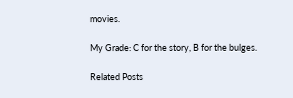movies.

My Grade: C for the story, B for the bulges.

Related Posts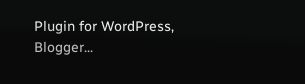Plugin for WordPress, Blogger...